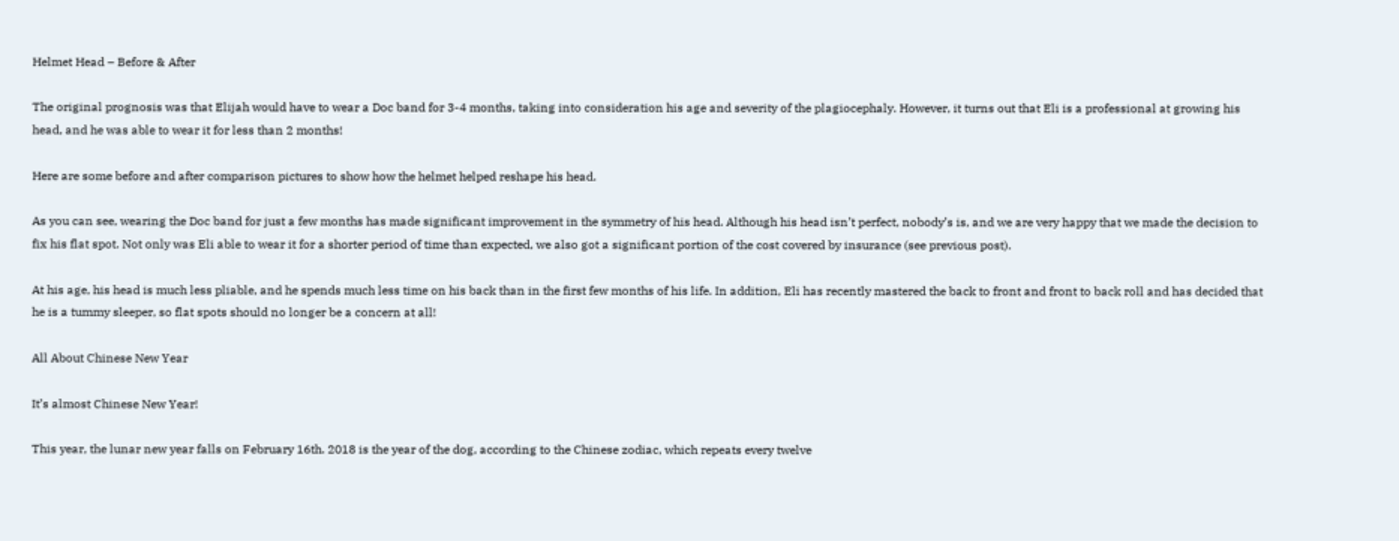Helmet Head – Before & After

The original prognosis was that Elijah would have to wear a Doc band for 3-4 months, taking into consideration his age and severity of the plagiocephaly. However, it turns out that Eli is a professional at growing his head, and he was able to wear it for less than 2 months!

Here are some before and after comparison pictures to show how the helmet helped reshape his head.

As you can see, wearing the Doc band for just a few months has made significant improvement in the symmetry of his head. Although his head isn’t perfect, nobody’s is, and we are very happy that we made the decision to fix his flat spot. Not only was Eli able to wear it for a shorter period of time than expected, we also got a significant portion of the cost covered by insurance (see previous post).

At his age, his head is much less pliable, and he spends much less time on his back than in the first few months of his life. In addition, Eli has recently mastered the back to front and front to back roll and has decided that he is a tummy sleeper, so flat spots should no longer be a concern at all!

All About Chinese New Year

It’s almost Chinese New Year!

This year, the lunar new year falls on February 16th. 2018 is the year of the dog, according to the Chinese zodiac, which repeats every twelve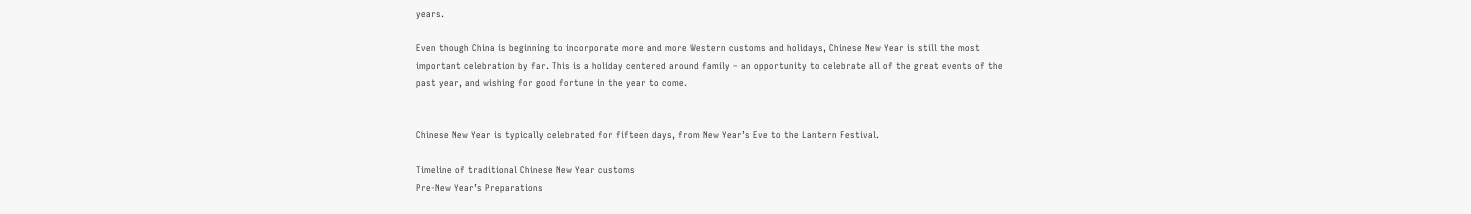years.

Even though China is beginning to incorporate more and more Western customs and holidays, Chinese New Year is still the most important celebration by far. This is a holiday centered around family – an opportunity to celebrate all of the great events of the past year, and wishing for good fortune in the year to come.


Chinese New Year is typically celebrated for fifteen days, from New Year’s Eve to the Lantern Festival.

Timeline of traditional Chinese New Year customs
Pre-New Year’s Preparations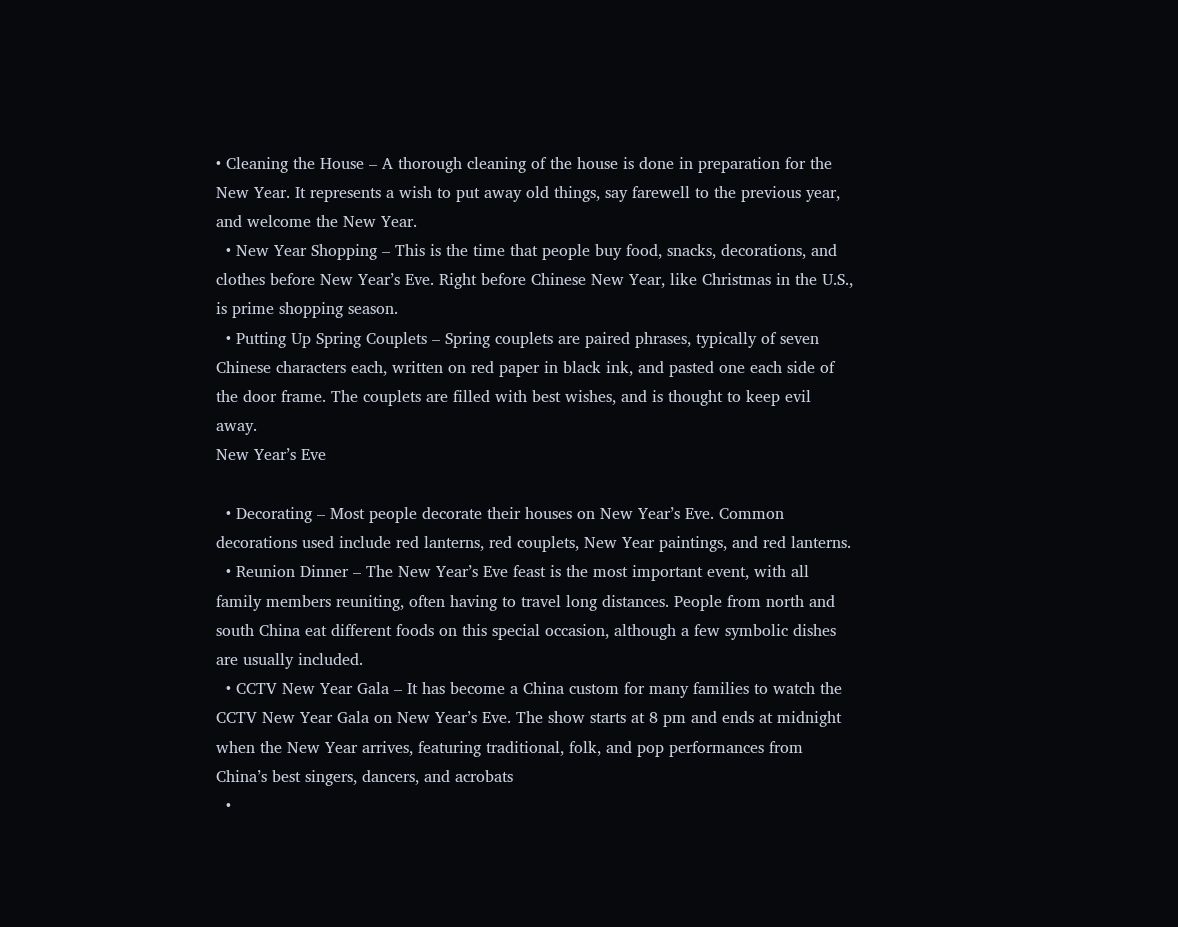• Cleaning the House – A thorough cleaning of the house is done in preparation for the New Year. It represents a wish to put away old things, say farewell to the previous year, and welcome the New Year.
  • New Year Shopping – This is the time that people buy food, snacks, decorations, and clothes before New Year’s Eve. Right before Chinese New Year, like Christmas in the U.S., is prime shopping season.
  • Putting Up Spring Couplets – Spring couplets are paired phrases, typically of seven Chinese characters each, written on red paper in black ink, and pasted one each side of the door frame. The couplets are filled with best wishes, and is thought to keep evil away.
New Year’s Eve

  • Decorating – Most people decorate their houses on New Year’s Eve. Common decorations used include red lanterns, red couplets, New Year paintings, and red lanterns.
  • Reunion Dinner – The New Year’s Eve feast is the most important event, with all family members reuniting, often having to travel long distances. People from north and south China eat different foods on this special occasion, although a few symbolic dishes are usually included.
  • CCTV New Year Gala – It has become a China custom for many families to watch the CCTV New Year Gala on New Year’s Eve. The show starts at 8 pm and ends at midnight when the New Year arrives, featuring traditional, folk, and pop performances from China’s best singers, dancers, and acrobats
  •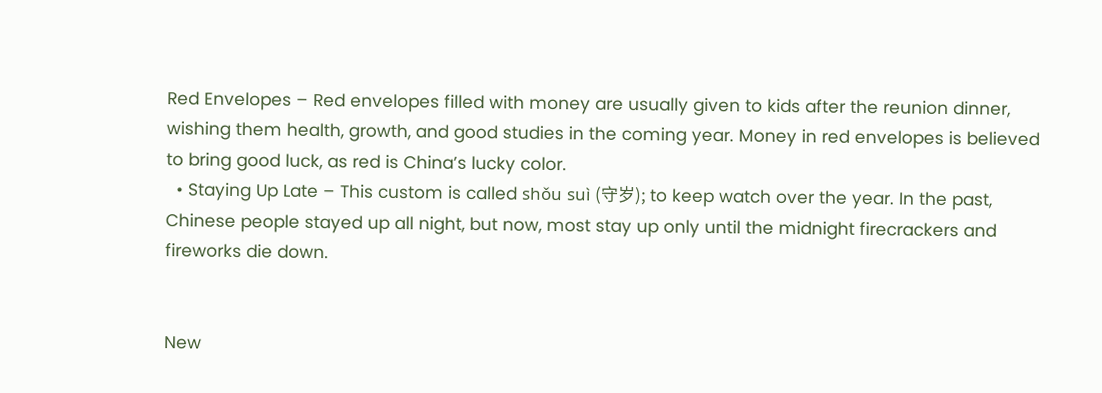Red Envelopes – Red envelopes filled with money are usually given to kids after the reunion dinner, wishing them health, growth, and good studies in the coming year. Money in red envelopes is believed to bring good luck, as red is China’s lucky color.
  • Staying Up Late – This custom is called shǒu suì (守岁); to keep watch over the year. In the past, Chinese people stayed up all night, but now, most stay up only until the midnight firecrackers and fireworks die down.


New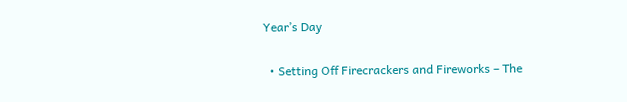Year’s Day

  • Setting Off Firecrackers and Fireworks – The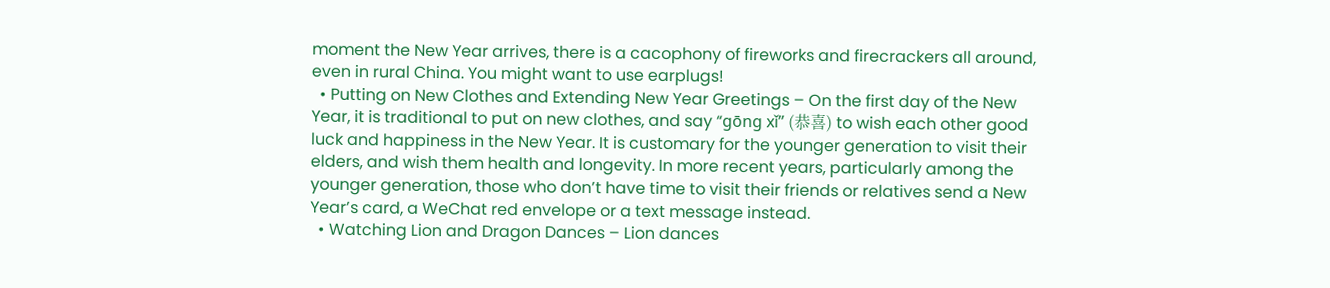moment the New Year arrives, there is a cacophony of fireworks and firecrackers all around, even in rural China. You might want to use earplugs!
  • Putting on New Clothes and Extending New Year Greetings – On the first day of the New Year, it is traditional to put on new clothes, and say “gōng xǐ” (恭喜) to wish each other good luck and happiness in the New Year. It is customary for the younger generation to visit their elders, and wish them health and longevity. In more recent years, particularly among the younger generation, those who don’t have time to visit their friends or relatives send a New Year’s card, a WeChat red envelope or a text message instead.
  • Watching Lion and Dragon Dances – Lion dances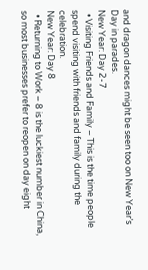and dragon dances might be seen too on New Year’s Day in parades.
New Year: Day 2-7
  • Visiting Friends and Family – This is the time people spend visiting with friends and family during the celebration.
New Year: Day 8
  • Returning to Work – 8 is the luckiest number in China, so most businesses prefer to reopen on day eight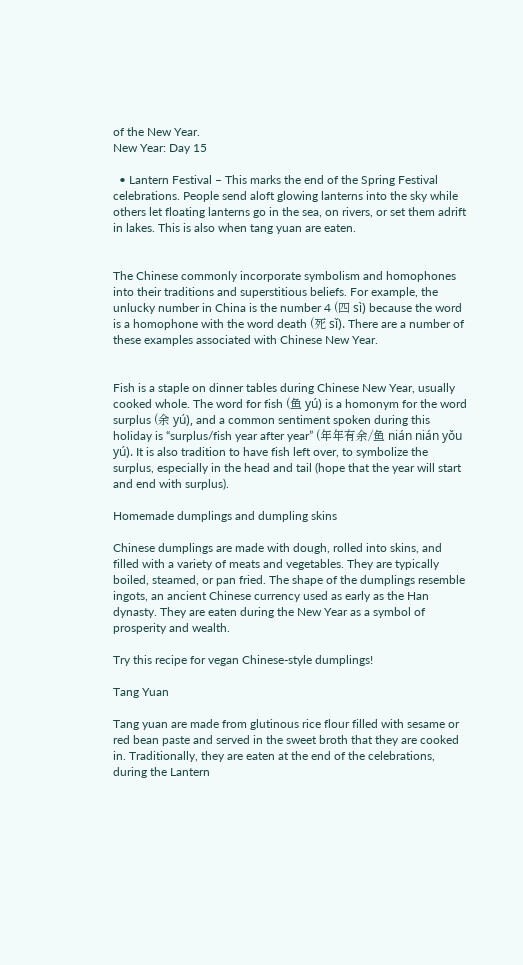of the New Year.
New Year: Day 15

  • Lantern Festival – This marks the end of the Spring Festival celebrations. People send aloft glowing lanterns into the sky while others let floating lanterns go in the sea, on rivers, or set them adrift in lakes. This is also when tang yuan are eaten.


The Chinese commonly incorporate symbolism and homophones into their traditions and superstitious beliefs. For example, the unlucky number in China is the number 4 (四 sì) because the word is a homophone with the word death (死 sǐ). There are a number of these examples associated with Chinese New Year.


Fish is a staple on dinner tables during Chinese New Year, usually cooked whole. The word for fish (鱼 yú) is a homonym for the word surplus (余 yú), and a common sentiment spoken during this holiday is “surplus/fish year after year” (年年有余/鱼 nián nián yǒu yú). It is also tradition to have fish left over, to symbolize the surplus, especially in the head and tail (hope that the year will start and end with surplus).

Homemade dumplings and dumpling skins

Chinese dumplings are made with dough, rolled into skins, and filled with a variety of meats and vegetables. They are typically boiled, steamed, or pan fried. The shape of the dumplings resemble ingots, an ancient Chinese currency used as early as the Han dynasty. They are eaten during the New Year as a symbol of prosperity and wealth.

Try this recipe for vegan Chinese-style dumplings!

Tang Yuan

Tang yuan are made from glutinous rice flour filled with sesame or red bean paste and served in the sweet broth that they are cooked in. Traditionally, they are eaten at the end of the celebrations, during the Lantern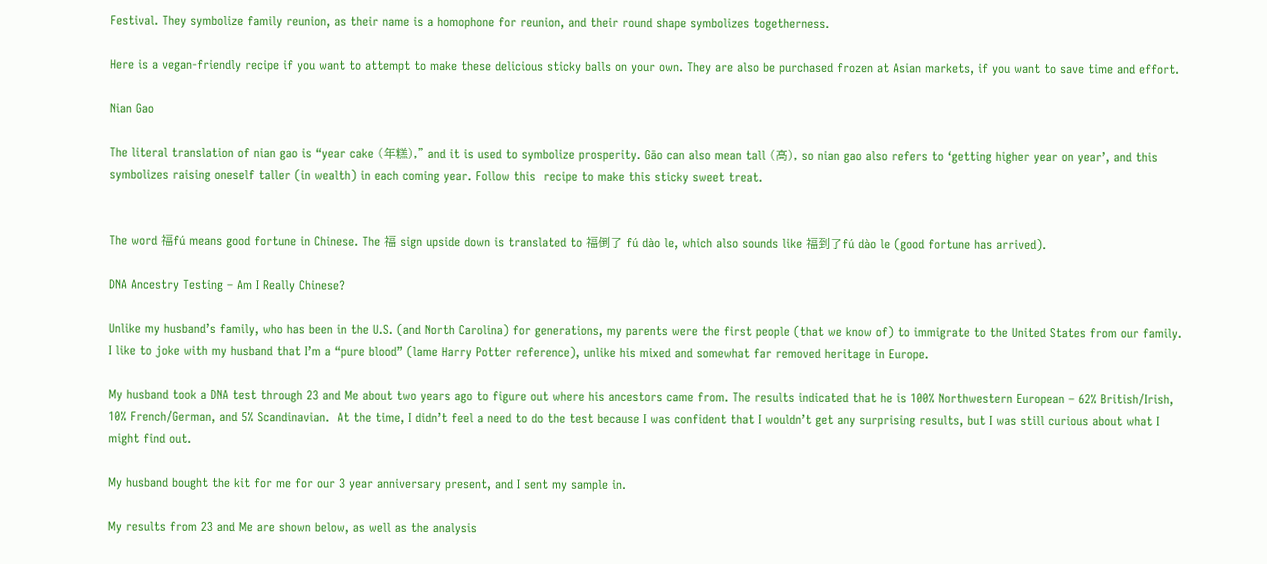Festival. They symbolize family reunion, as their name is a homophone for reunion, and their round shape symbolizes togetherness.

Here is a vegan-friendly recipe if you want to attempt to make these delicious sticky balls on your own. They are also be purchased frozen at Asian markets, if you want to save time and effort.

Nian Gao

The literal translation of nian gao is “year cake (年糕),” and it is used to symbolize prosperity. Gāo can also mean tall (高), so nian gao also refers to ‘getting higher year on year’, and this symbolizes raising oneself taller (in wealth) in each coming year. Follow this  recipe to make this sticky sweet treat.


The word 福fú means good fortune in Chinese. The 福 sign upside down is translated to 福倒了 fú dào le, which also sounds like 福到了fú dào le (good fortune has arrived).

DNA Ancestry Testing – Am I Really Chinese?

Unlike my husband’s family, who has been in the U.S. (and North Carolina) for generations, my parents were the first people (that we know of) to immigrate to the United States from our family. I like to joke with my husband that I’m a “pure blood” (lame Harry Potter reference), unlike his mixed and somewhat far removed heritage in Europe.

My husband took a DNA test through 23 and Me about two years ago to figure out where his ancestors came from. The results indicated that he is 100% Northwestern European – 62% British/Irish, 10% French/German, and 5% Scandinavian.  At the time, I didn’t feel a need to do the test because I was confident that I wouldn’t get any surprising results, but I was still curious about what I might find out.

My husband bought the kit for me for our 3 year anniversary present, and I sent my sample in.

My results from 23 and Me are shown below, as well as the analysis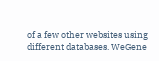of a few other websites using different databases. WeGene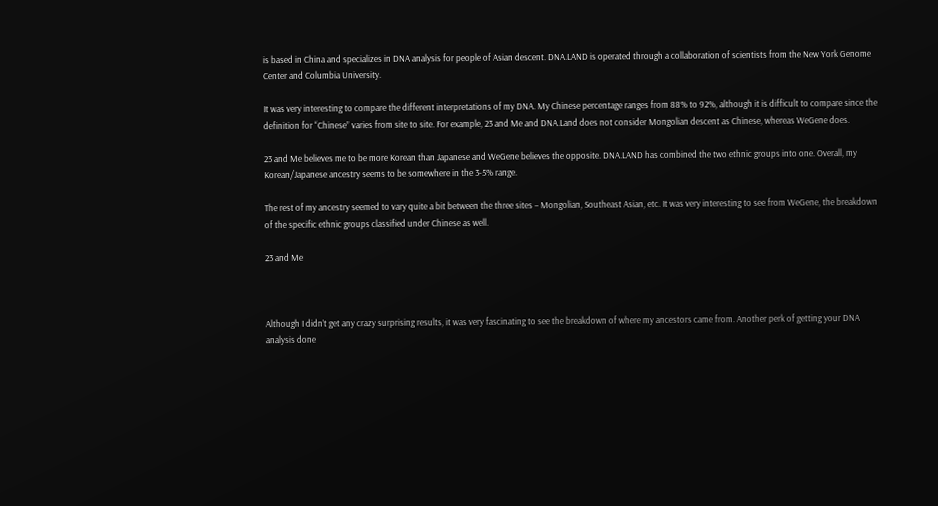is based in China and specializes in DNA analysis for people of Asian descent. DNA.LAND is operated through a collaboration of scientists from the New York Genome Center and Columbia University.

It was very interesting to compare the different interpretations of my DNA. My Chinese percentage ranges from 88% to 92%, although it is difficult to compare since the definition for “Chinese” varies from site to site. For example, 23 and Me and DNA.Land does not consider Mongolian descent as Chinese, whereas WeGene does.

23 and Me believes me to be more Korean than Japanese and WeGene believes the opposite. DNA.LAND has combined the two ethnic groups into one. Overall, my Korean/Japanese ancestry seems to be somewhere in the 3-5% range.

The rest of my ancestry seemed to vary quite a bit between the three sites – Mongolian, Southeast Asian, etc. It was very interesting to see from WeGene, the breakdown of the specific ethnic groups classified under Chinese as well.

23 and Me



Although I didn’t get any crazy surprising results, it was very fascinating to see the breakdown of where my ancestors came from. Another perk of getting your DNA analysis done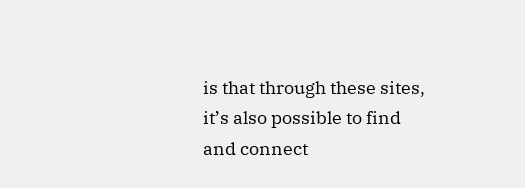is that through these sites, it’s also possible to find and connect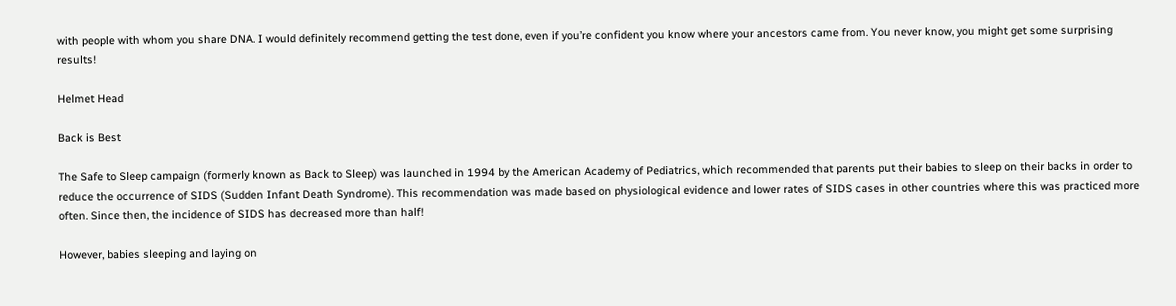with people with whom you share DNA. I would definitely recommend getting the test done, even if you’re confident you know where your ancestors came from. You never know, you might get some surprising results!

Helmet Head

Back is Best

The Safe to Sleep campaign (formerly known as Back to Sleep) was launched in 1994 by the American Academy of Pediatrics, which recommended that parents put their babies to sleep on their backs in order to reduce the occurrence of SIDS (Sudden Infant Death Syndrome). This recommendation was made based on physiological evidence and lower rates of SIDS cases in other countries where this was practiced more often. Since then, the incidence of SIDS has decreased more than half!

However, babies sleeping and laying on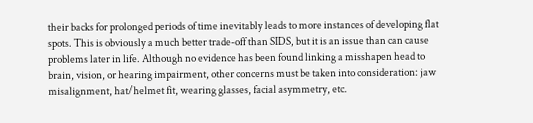their backs for prolonged periods of time inevitably leads to more instances of developing flat spots. This is obviously a much better trade-off than SIDS, but it is an issue than can cause problems later in life. Although no evidence has been found linking a misshapen head to brain, vision, or hearing impairment, other concerns must be taken into consideration: jaw misalignment, hat/helmet fit, wearing glasses, facial asymmetry, etc.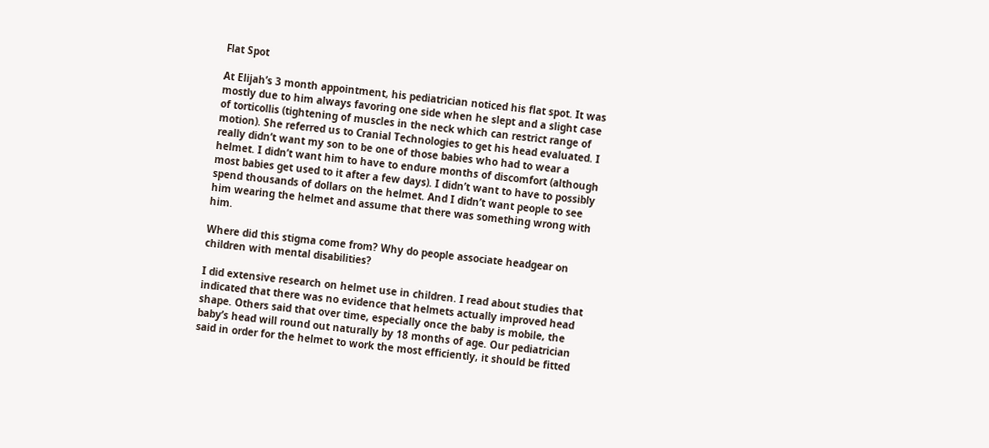Flat Spot

At Elijah’s 3 month appointment, his pediatrician noticed his flat spot. It was mostly due to him always favoring one side when he slept and a slight case of torticollis (tightening of muscles in the neck which can restrict range of motion). She referred us to Cranial Technologies to get his head evaluated. I really didn’t want my son to be one of those babies who had to wear a helmet. I didn’t want him to have to endure months of discomfort (although most babies get used to it after a few days). I didn’t want to have to possibly spend thousands of dollars on the helmet. And I didn’t want people to see him wearing the helmet and assume that there was something wrong with him.

Where did this stigma come from? Why do people associate headgear on children with mental disabilities?

I did extensive research on helmet use in children. I read about studies that indicated that there was no evidence that helmets actually improved head shape. Others said that over time, especially once the baby is mobile, the baby’s head will round out naturally by 18 months of age. Our pediatrician said in order for the helmet to work the most efficiently, it should be fitted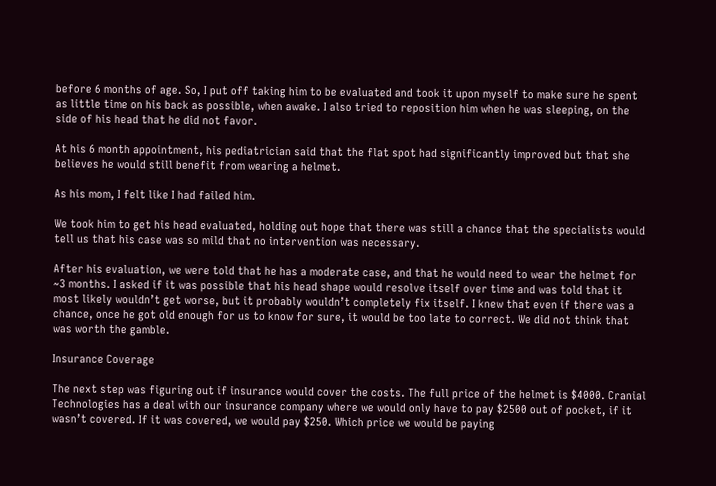before 6 months of age. So, I put off taking him to be evaluated and took it upon myself to make sure he spent as little time on his back as possible, when awake. I also tried to reposition him when he was sleeping, on the side of his head that he did not favor.

At his 6 month appointment, his pediatrician said that the flat spot had significantly improved but that she believes he would still benefit from wearing a helmet.

As his mom, I felt like I had failed him.

We took him to get his head evaluated, holding out hope that there was still a chance that the specialists would tell us that his case was so mild that no intervention was necessary.

After his evaluation, we were told that he has a moderate case, and that he would need to wear the helmet for ~3 months. I asked if it was possible that his head shape would resolve itself over time and was told that it most likely wouldn’t get worse, but it probably wouldn’t completely fix itself. I knew that even if there was a chance, once he got old enough for us to know for sure, it would be too late to correct. We did not think that was worth the gamble.

Insurance Coverage

The next step was figuring out if insurance would cover the costs. The full price of the helmet is $4000. Cranial Technologies has a deal with our insurance company where we would only have to pay $2500 out of pocket, if it wasn’t covered. If it was covered, we would pay $250. Which price we would be paying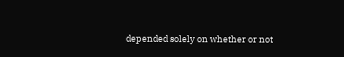depended solely on whether or not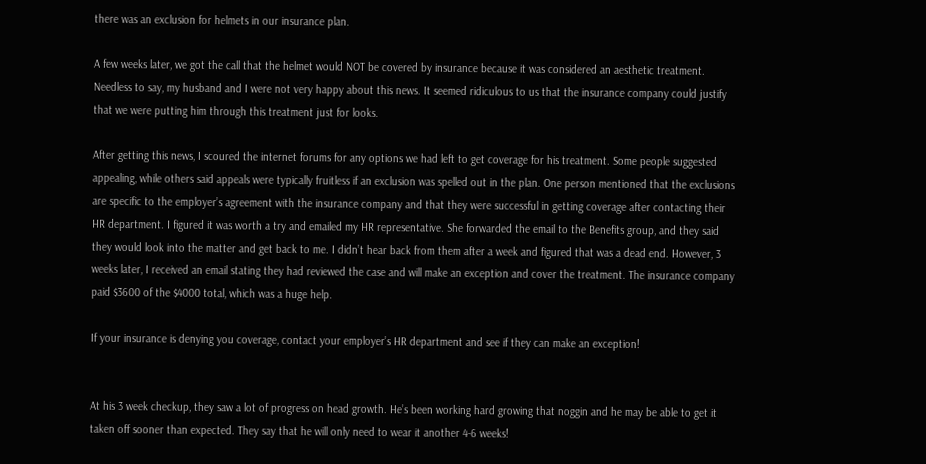there was an exclusion for helmets in our insurance plan.

A few weeks later, we got the call that the helmet would NOT be covered by insurance because it was considered an aesthetic treatment. Needless to say, my husband and I were not very happy about this news. It seemed ridiculous to us that the insurance company could justify that we were putting him through this treatment just for looks.

After getting this news, I scoured the internet forums for any options we had left to get coverage for his treatment. Some people suggested appealing, while others said appeals were typically fruitless if an exclusion was spelled out in the plan. One person mentioned that the exclusions are specific to the employer’s agreement with the insurance company and that they were successful in getting coverage after contacting their HR department. I figured it was worth a try and emailed my HR representative. She forwarded the email to the Benefits group, and they said they would look into the matter and get back to me. I didn’t hear back from them after a week and figured that was a dead end. However, 3 weeks later, I received an email stating they had reviewed the case and will make an exception and cover the treatment. The insurance company paid $3600 of the $4000 total, which was a huge help.

If your insurance is denying you coverage, contact your employer’s HR department and see if they can make an exception!


At his 3 week checkup, they saw a lot of progress on head growth. He’s been working hard growing that noggin and he may be able to get it taken off sooner than expected. They say that he will only need to wear it another 4-6 weeks!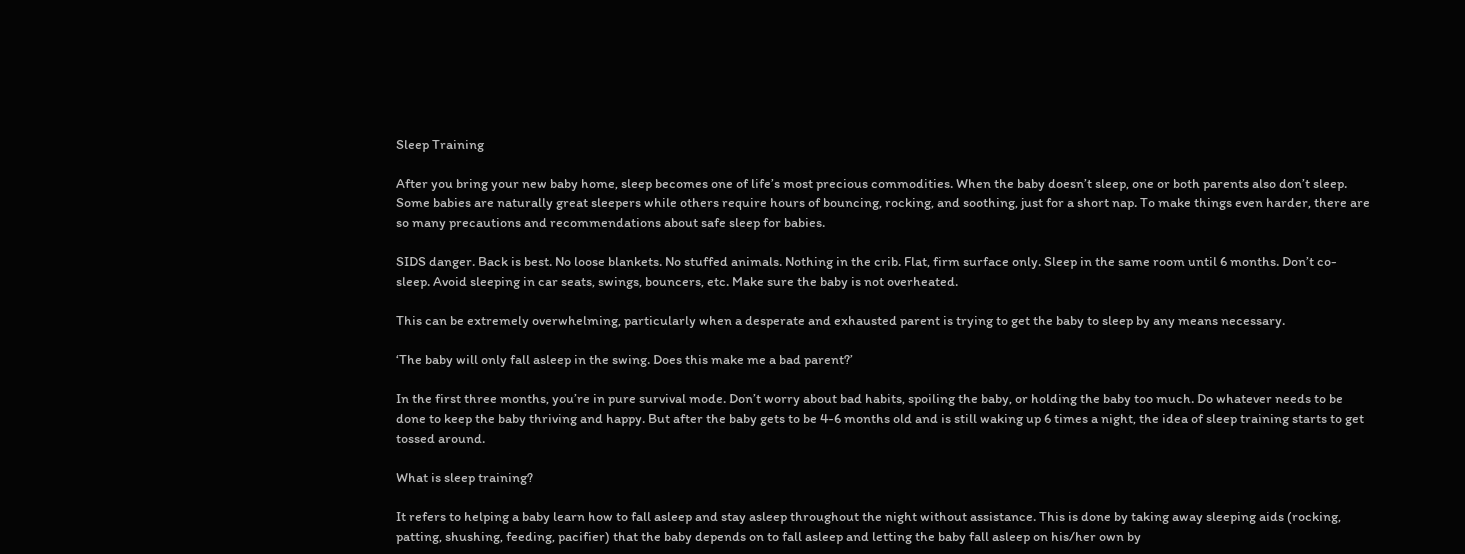Sleep Training

After you bring your new baby home, sleep becomes one of life’s most precious commodities. When the baby doesn’t sleep, one or both parents also don’t sleep. Some babies are naturally great sleepers while others require hours of bouncing, rocking, and soothing, just for a short nap. To make things even harder, there are so many precautions and recommendations about safe sleep for babies.

SIDS danger. Back is best. No loose blankets. No stuffed animals. Nothing in the crib. Flat, firm surface only. Sleep in the same room until 6 months. Don’t co-sleep. Avoid sleeping in car seats, swings, bouncers, etc. Make sure the baby is not overheated.

This can be extremely overwhelming, particularly when a desperate and exhausted parent is trying to get the baby to sleep by any means necessary.

‘The baby will only fall asleep in the swing. Does this make me a bad parent?’

In the first three months, you’re in pure survival mode. Don’t worry about bad habits, spoiling the baby, or holding the baby too much. Do whatever needs to be done to keep the baby thriving and happy. But after the baby gets to be 4-6 months old and is still waking up 6 times a night, the idea of sleep training starts to get tossed around.

What is sleep training?

It refers to helping a baby learn how to fall asleep and stay asleep throughout the night without assistance. This is done by taking away sleeping aids (rocking, patting, shushing, feeding, pacifier) that the baby depends on to fall asleep and letting the baby fall asleep on his/her own by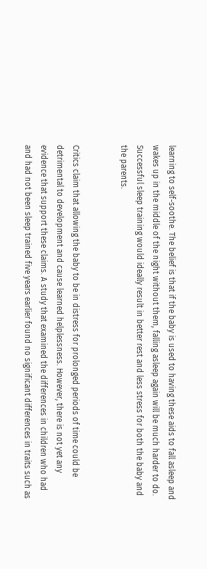learning to self-soothe. The belief is that if the baby is used to having these aids to fall asleep and wakes up in the middle of the night without them, falling asleep again will be much harder to do. Successful sleep training would ideally result in better rest and less stress for both the baby and the parents.


Critics claim that allowing the baby to be in distress for prolonged periods of time could be detrimental to development and cause learned helplessness. However, there is not yet any evidence that support these claims. A study that examined the differences in children who had and had not been sleep trained five years earlier found no significant differences in traits such as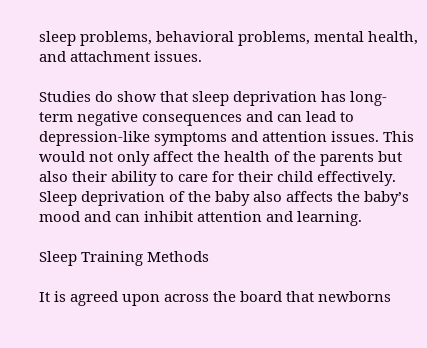sleep problems, behavioral problems, mental health, and attachment issues.

Studies do show that sleep deprivation has long-term negative consequences and can lead to depression-like symptoms and attention issues. This would not only affect the health of the parents but also their ability to care for their child effectively. Sleep deprivation of the baby also affects the baby’s mood and can inhibit attention and learning.

Sleep Training Methods

It is agreed upon across the board that newborns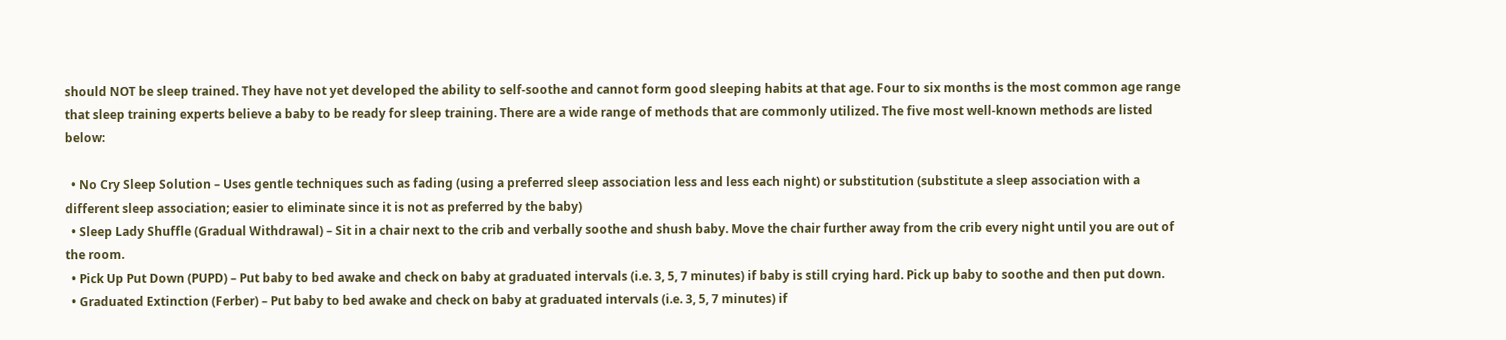should NOT be sleep trained. They have not yet developed the ability to self-soothe and cannot form good sleeping habits at that age. Four to six months is the most common age range that sleep training experts believe a baby to be ready for sleep training. There are a wide range of methods that are commonly utilized. The five most well-known methods are listed below:

  • No Cry Sleep Solution – Uses gentle techniques such as fading (using a preferred sleep association less and less each night) or substitution (substitute a sleep association with a different sleep association; easier to eliminate since it is not as preferred by the baby)
  • Sleep Lady Shuffle (Gradual Withdrawal) – Sit in a chair next to the crib and verbally soothe and shush baby. Move the chair further away from the crib every night until you are out of the room.
  • Pick Up Put Down (PUPD) – Put baby to bed awake and check on baby at graduated intervals (i.e. 3, 5, 7 minutes) if baby is still crying hard. Pick up baby to soothe and then put down.
  • Graduated Extinction (Ferber) – Put baby to bed awake and check on baby at graduated intervals (i.e. 3, 5, 7 minutes) if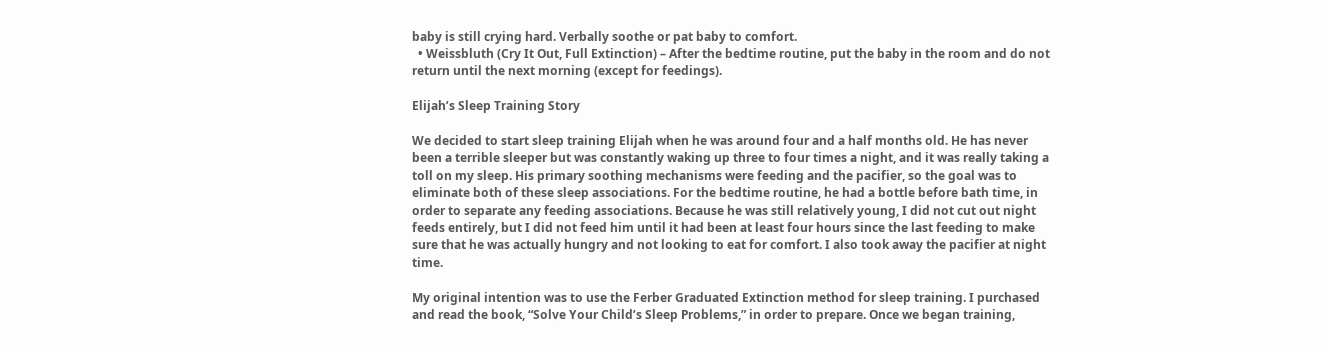baby is still crying hard. Verbally soothe or pat baby to comfort.
  • Weissbluth (Cry It Out, Full Extinction) – After the bedtime routine, put the baby in the room and do not return until the next morning (except for feedings).

Elijah’s Sleep Training Story

We decided to start sleep training Elijah when he was around four and a half months old. He has never been a terrible sleeper but was constantly waking up three to four times a night, and it was really taking a toll on my sleep. His primary soothing mechanisms were feeding and the pacifier, so the goal was to eliminate both of these sleep associations. For the bedtime routine, he had a bottle before bath time, in order to separate any feeding associations. Because he was still relatively young, I did not cut out night feeds entirely, but I did not feed him until it had been at least four hours since the last feeding to make sure that he was actually hungry and not looking to eat for comfort. I also took away the pacifier at night time.

My original intention was to use the Ferber Graduated Extinction method for sleep training. I purchased and read the book, “Solve Your Child’s Sleep Problems,” in order to prepare. Once we began training,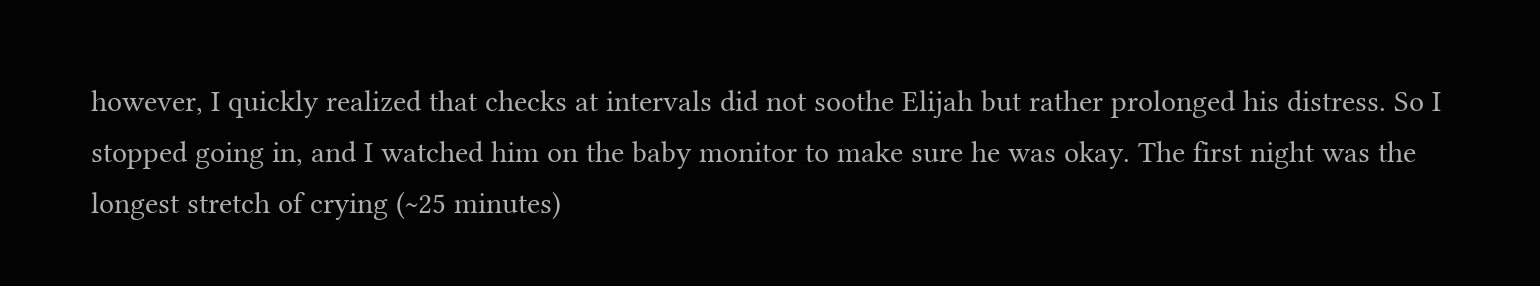however, I quickly realized that checks at intervals did not soothe Elijah but rather prolonged his distress. So I stopped going in, and I watched him on the baby monitor to make sure he was okay. The first night was the longest stretch of crying (~25 minutes)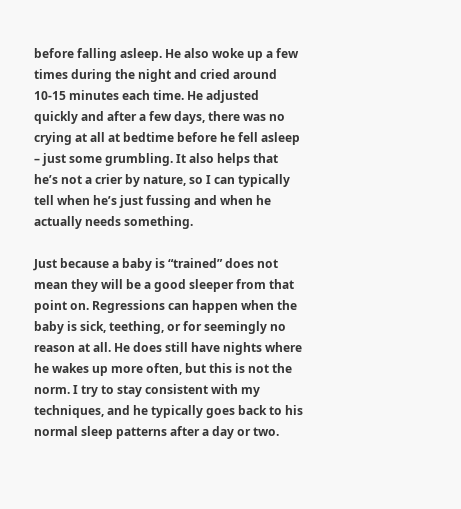before falling asleep. He also woke up a few times during the night and cried around 10-15 minutes each time. He adjusted quickly and after a few days, there was no crying at all at bedtime before he fell asleep – just some grumbling. It also helps that he’s not a crier by nature, so I can typically tell when he’s just fussing and when he actually needs something.

Just because a baby is “trained” does not mean they will be a good sleeper from that point on. Regressions can happen when the baby is sick, teething, or for seemingly no reason at all. He does still have nights where he wakes up more often, but this is not the norm. I try to stay consistent with my techniques, and he typically goes back to his normal sleep patterns after a day or two.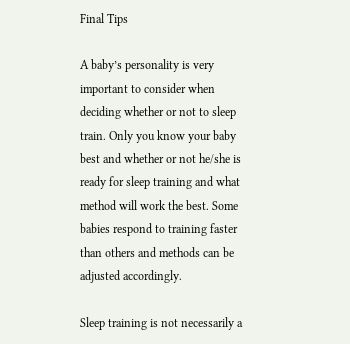Final Tips

A baby’s personality is very important to consider when deciding whether or not to sleep train. Only you know your baby best and whether or not he/she is ready for sleep training and what method will work the best. Some babies respond to training faster than others and methods can be adjusted accordingly.

Sleep training is not necessarily a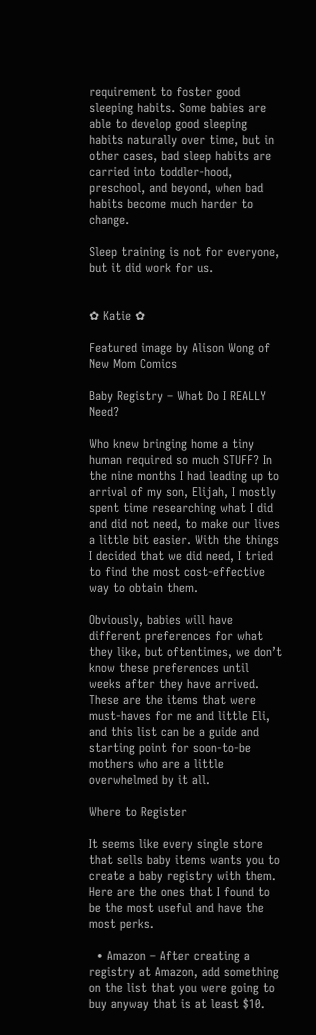requirement to foster good sleeping habits. Some babies are able to develop good sleeping habits naturally over time, but in other cases, bad sleep habits are carried into toddler-hood, preschool, and beyond, when bad habits become much harder to change.

Sleep training is not for everyone, but it did work for us.


✿ Katie ✿

Featured image by Alison Wong of New Mom Comics

Baby Registry – What Do I REALLY Need?

Who knew bringing home a tiny human required so much STUFF? In the nine months I had leading up to arrival of my son, Elijah, I mostly spent time researching what I did and did not need, to make our lives a little bit easier. With the things I decided that we did need, I tried to find the most cost-effective way to obtain them.

Obviously, babies will have different preferences for what they like, but oftentimes, we don’t know these preferences until weeks after they have arrived. These are the items that were must-haves for me and little Eli, and this list can be a guide and starting point for soon-to-be mothers who are a little overwhelmed by it all.

Where to Register

It seems like every single store that sells baby items wants you to create a baby registry with them. Here are the ones that I found to be the most useful and have the most perks.

  • Amazon – After creating a registry at Amazon, add something on the list that you were going to buy anyway that is at least $10.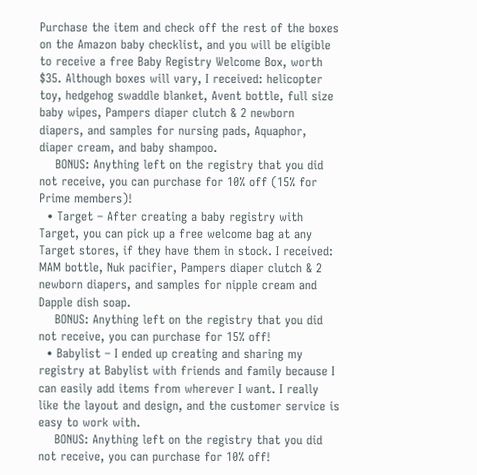Purchase the item and check off the rest of the boxes on the Amazon baby checklist, and you will be eligible to receive a free Baby Registry Welcome Box, worth $35. Although boxes will vary, I received: helicopter toy, hedgehog swaddle blanket, Avent bottle, full size baby wipes, Pampers diaper clutch & 2 newborn diapers, and samples for nursing pads, Aquaphor, diaper cream, and baby shampoo.
    BONUS: Anything left on the registry that you did not receive, you can purchase for 10% off (15% for Prime members)!
  • Target – After creating a baby registry with Target, you can pick up a free welcome bag at any Target stores, if they have them in stock. I received: MAM bottle, Nuk pacifier, Pampers diaper clutch & 2 newborn diapers, and samples for nipple cream and Dapple dish soap.
    BONUS: Anything left on the registry that you did not receive, you can purchase for 15% off!
  • Babylist – I ended up creating and sharing my registry at Babylist with friends and family because I can easily add items from wherever I want. I really like the layout and design, and the customer service is easy to work with.
    BONUS: Anything left on the registry that you did not receive, you can purchase for 10% off!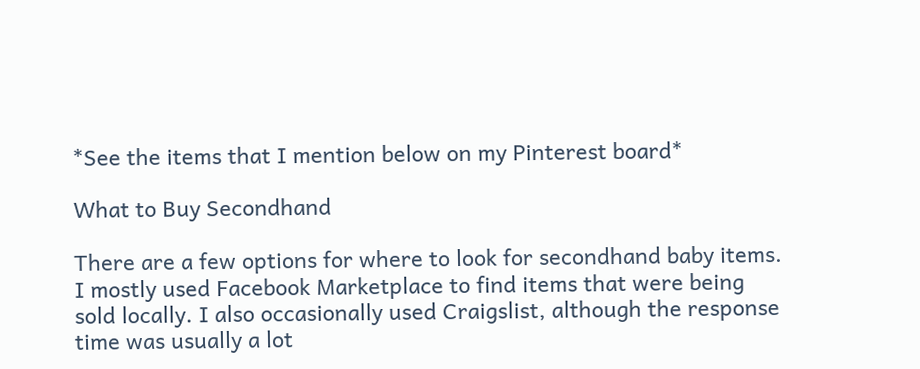*See the items that I mention below on my Pinterest board*

What to Buy Secondhand

There are a few options for where to look for secondhand baby items. I mostly used Facebook Marketplace to find items that were being sold locally. I also occasionally used Craigslist, although the response time was usually a lot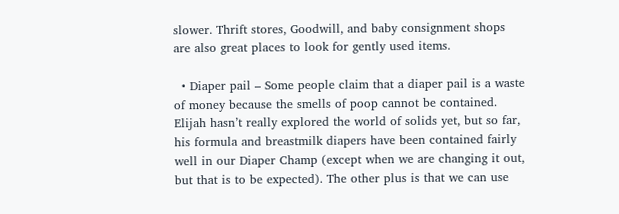slower. Thrift stores, Goodwill, and baby consignment shops are also great places to look for gently used items.

  • Diaper pail – Some people claim that a diaper pail is a waste of money because the smells of poop cannot be contained. Elijah hasn’t really explored the world of solids yet, but so far, his formula and breastmilk diapers have been contained fairly well in our Diaper Champ (except when we are changing it out, but that is to be expected). The other plus is that we can use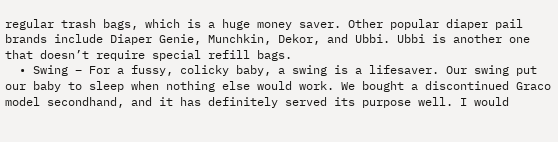regular trash bags, which is a huge money saver. Other popular diaper pail brands include Diaper Genie, Munchkin, Dekor, and Ubbi. Ubbi is another one that doesn’t require special refill bags.
  • Swing – For a fussy, colicky baby, a swing is a lifesaver. Our swing put our baby to sleep when nothing else would work. We bought a discontinued Graco model secondhand, and it has definitely served its purpose well. I would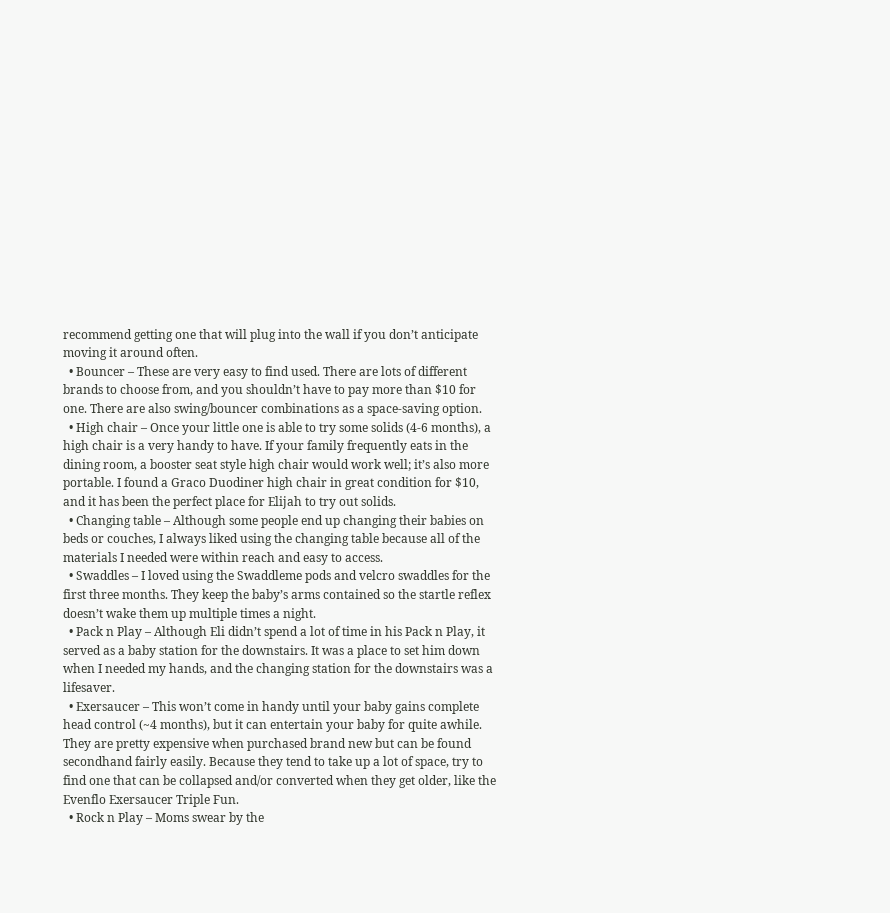recommend getting one that will plug into the wall if you don’t anticipate moving it around often.
  • Bouncer – These are very easy to find used. There are lots of different brands to choose from, and you shouldn’t have to pay more than $10 for one. There are also swing/bouncer combinations as a space-saving option.
  • High chair – Once your little one is able to try some solids (4-6 months), a high chair is a very handy to have. If your family frequently eats in the dining room, a booster seat style high chair would work well; it’s also more portable. I found a Graco Duodiner high chair in great condition for $10, and it has been the perfect place for Elijah to try out solids.
  • Changing table – Although some people end up changing their babies on beds or couches, I always liked using the changing table because all of the materials I needed were within reach and easy to access.
  • Swaddles – I loved using the Swaddleme pods and velcro swaddles for the first three months. They keep the baby’s arms contained so the startle reflex doesn’t wake them up multiple times a night.
  • Pack n Play – Although Eli didn’t spend a lot of time in his Pack n Play, it served as a baby station for the downstairs. It was a place to set him down when I needed my hands, and the changing station for the downstairs was a lifesaver.
  • Exersaucer – This won’t come in handy until your baby gains complete head control (~4 months), but it can entertain your baby for quite awhile. They are pretty expensive when purchased brand new but can be found secondhand fairly easily. Because they tend to take up a lot of space, try to find one that can be collapsed and/or converted when they get older, like the Evenflo Exersaucer Triple Fun.
  • Rock n Play – Moms swear by the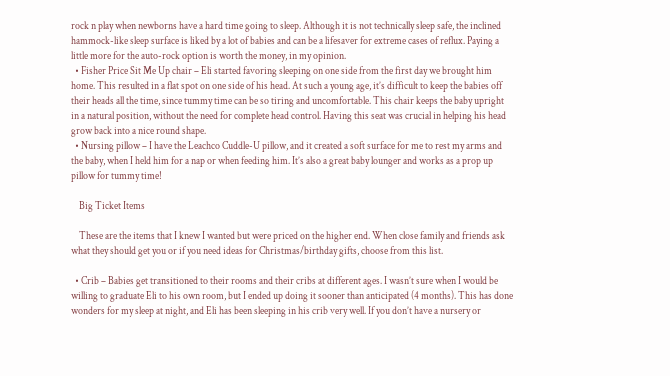rock n play when newborns have a hard time going to sleep. Although it is not technically sleep safe, the inclined hammock-like sleep surface is liked by a lot of babies and can be a lifesaver for extreme cases of reflux. Paying a little more for the auto-rock option is worth the money, in my opinion.
  • Fisher Price Sit Me Up chair – Eli started favoring sleeping on one side from the first day we brought him home. This resulted in a flat spot on one side of his head. At such a young age, it’s difficult to keep the babies off their heads all the time, since tummy time can be so tiring and uncomfortable. This chair keeps the baby upright in a natural position, without the need for complete head control. Having this seat was crucial in helping his head grow back into a nice round shape.
  • Nursing pillow – I have the Leachco Cuddle-U pillow, and it created a soft surface for me to rest my arms and the baby, when I held him for a nap or when feeding him. It’s also a great baby lounger and works as a prop up pillow for tummy time!

    Big Ticket Items

    These are the items that I knew I wanted but were priced on the higher end. When close family and friends ask what they should get you or if you need ideas for Christmas/birthday gifts, choose from this list.

  • Crib – Babies get transitioned to their rooms and their cribs at different ages. I wasn’t sure when I would be willing to graduate Eli to his own room, but I ended up doing it sooner than anticipated (4 months). This has done wonders for my sleep at night, and Eli has been sleeping in his crib very well. If you don’t have a nursery or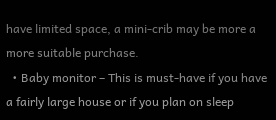have limited space, a mini-crib may be more a more suitable purchase.
  • Baby monitor – This is must-have if you have a fairly large house or if you plan on sleep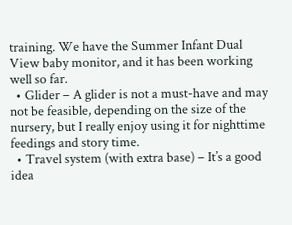training. We have the Summer Infant Dual View baby monitor, and it has been working well so far.
  • Glider – A glider is not a must-have and may not be feasible, depending on the size of the nursery, but I really enjoy using it for nighttime feedings and story time.
  • Travel system (with extra base) – It’s a good idea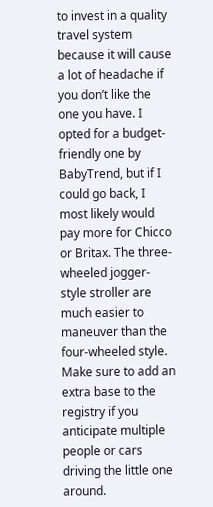to invest in a quality travel system because it will cause a lot of headache if you don’t like the one you have. I opted for a budget-friendly one by BabyTrend, but if I could go back, I most likely would pay more for Chicco or Britax. The three-wheeled jogger-style stroller are much easier to maneuver than the four-wheeled style. Make sure to add an extra base to the registry if you anticipate multiple people or cars driving the little one around.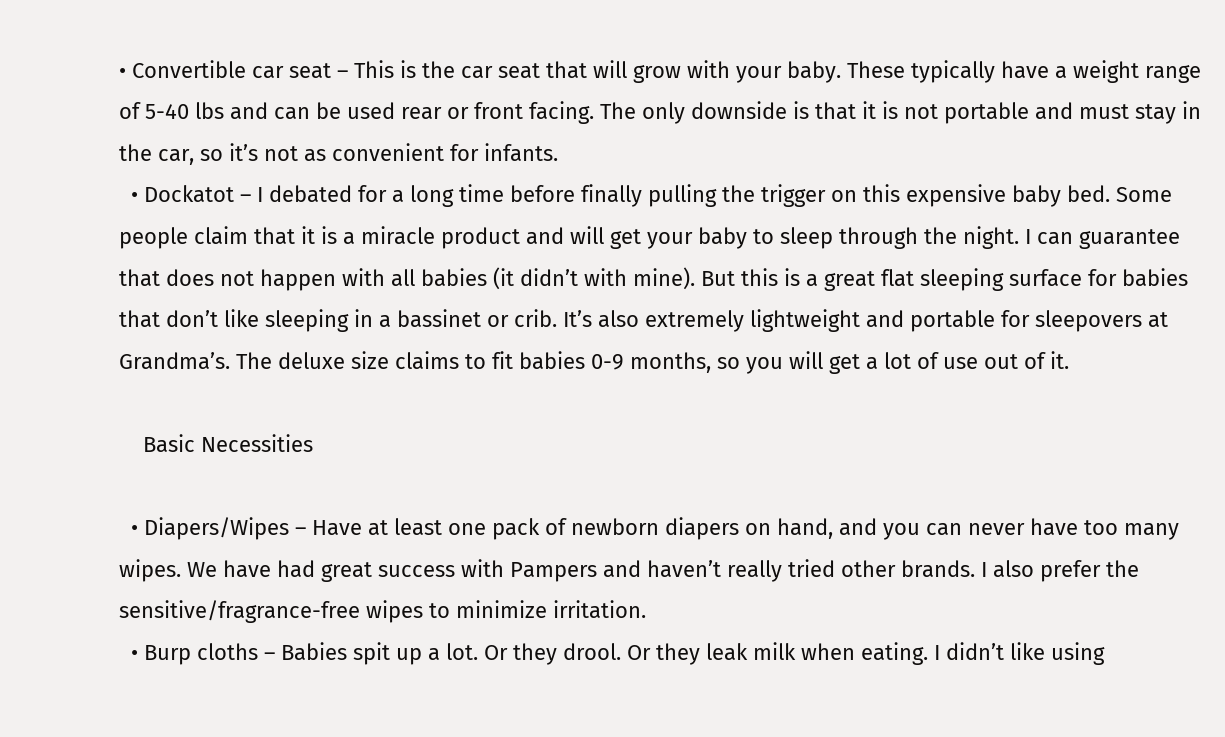• Convertible car seat – This is the car seat that will grow with your baby. These typically have a weight range of 5-40 lbs and can be used rear or front facing. The only downside is that it is not portable and must stay in the car, so it’s not as convenient for infants.
  • Dockatot – I debated for a long time before finally pulling the trigger on this expensive baby bed. Some people claim that it is a miracle product and will get your baby to sleep through the night. I can guarantee that does not happen with all babies (it didn’t with mine). But this is a great flat sleeping surface for babies that don’t like sleeping in a bassinet or crib. It’s also extremely lightweight and portable for sleepovers at Grandma’s. The deluxe size claims to fit babies 0-9 months, so you will get a lot of use out of it.

    Basic Necessities

  • Diapers/Wipes – Have at least one pack of newborn diapers on hand, and you can never have too many wipes. We have had great success with Pampers and haven’t really tried other brands. I also prefer the sensitive/fragrance-free wipes to minimize irritation.
  • Burp cloths – Babies spit up a lot. Or they drool. Or they leak milk when eating. I didn’t like using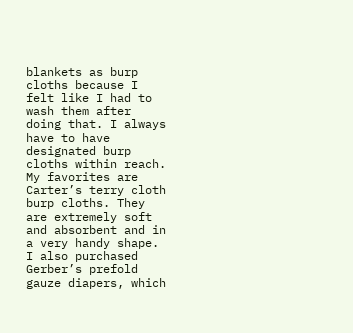blankets as burp cloths because I felt like I had to wash them after doing that. I always have to have designated burp cloths within reach. My favorites are Carter’s terry cloth burp cloths. They are extremely soft and absorbent and in a very handy shape. I also purchased Gerber’s prefold gauze diapers, which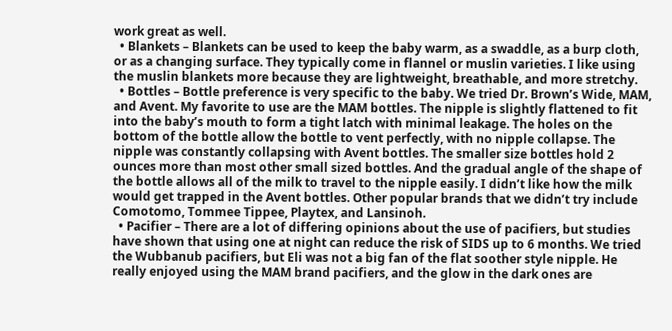work great as well.
  • Blankets – Blankets can be used to keep the baby warm, as a swaddle, as a burp cloth, or as a changing surface. They typically come in flannel or muslin varieties. I like using the muslin blankets more because they are lightweight, breathable, and more stretchy.
  • Bottles – Bottle preference is very specific to the baby. We tried Dr. Brown’s Wide, MAM, and Avent. My favorite to use are the MAM bottles. The nipple is slightly flattened to fit into the baby’s mouth to form a tight latch with minimal leakage. The holes on the bottom of the bottle allow the bottle to vent perfectly, with no nipple collapse. The nipple was constantly collapsing with Avent bottles. The smaller size bottles hold 2 ounces more than most other small sized bottles. And the gradual angle of the shape of the bottle allows all of the milk to travel to the nipple easily. I didn’t like how the milk would get trapped in the Avent bottles. Other popular brands that we didn’t try include Comotomo, Tommee Tippee, Playtex, and Lansinoh.
  • Pacifier – There are a lot of differing opinions about the use of pacifiers, but studies have shown that using one at night can reduce the risk of SIDS up to 6 months. We tried the Wubbanub pacifiers, but Eli was not a big fan of the flat soother style nipple. He really enjoyed using the MAM brand pacifiers, and the glow in the dark ones are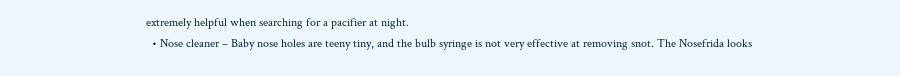extremely helpful when searching for a pacifier at night.
  • Nose cleaner – Baby nose holes are teeny tiny, and the bulb syringe is not very effective at removing snot. The Nosefrida looks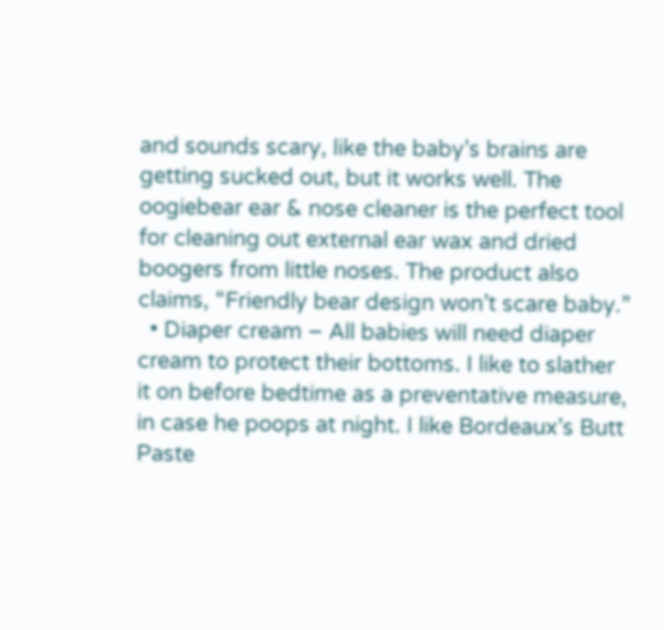and sounds scary, like the baby’s brains are getting sucked out, but it works well. The oogiebear ear & nose cleaner is the perfect tool for cleaning out external ear wax and dried boogers from little noses. The product also claims, “Friendly bear design won’t scare baby.”
  • Diaper cream – All babies will need diaper cream to protect their bottoms. I like to slather it on before bedtime as a preventative measure, in case he poops at night. I like Bordeaux’s Butt Paste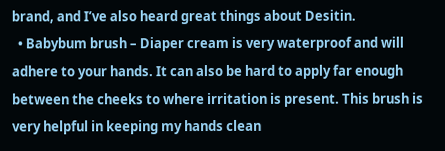brand, and I’ve also heard great things about Desitin.
  • Babybum brush – Diaper cream is very waterproof and will adhere to your hands. It can also be hard to apply far enough between the cheeks to where irritation is present. This brush is very helpful in keeping my hands clean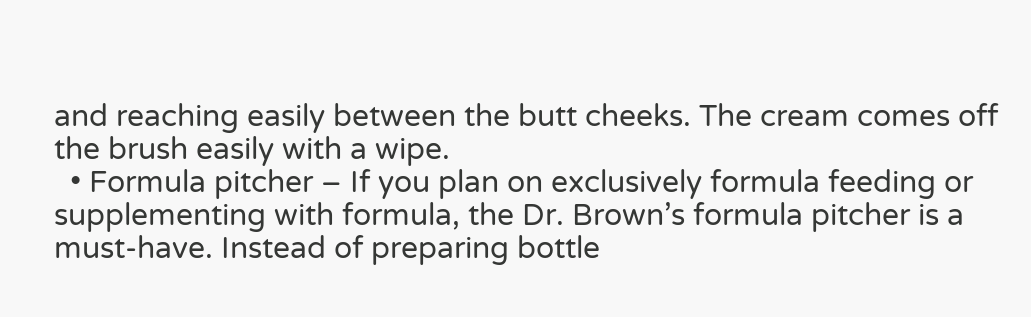and reaching easily between the butt cheeks. The cream comes off the brush easily with a wipe.
  • Formula pitcher – If you plan on exclusively formula feeding or supplementing with formula, the Dr. Brown’s formula pitcher is a must-have. Instead of preparing bottle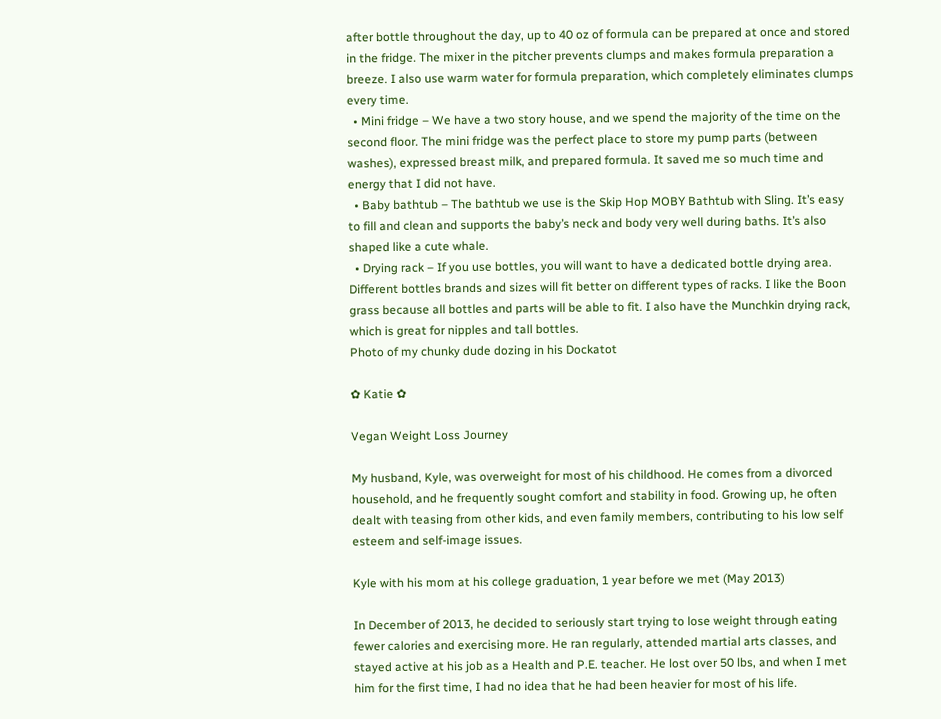after bottle throughout the day, up to 40 oz of formula can be prepared at once and stored in the fridge. The mixer in the pitcher prevents clumps and makes formula preparation a breeze. I also use warm water for formula preparation, which completely eliminates clumps every time.
  • Mini fridge – We have a two story house, and we spend the majority of the time on the second floor. The mini fridge was the perfect place to store my pump parts (between washes), expressed breast milk, and prepared formula. It saved me so much time and energy that I did not have.
  • Baby bathtub – The bathtub we use is the Skip Hop MOBY Bathtub with Sling. It’s easy to fill and clean and supports the baby’s neck and body very well during baths. It’s also shaped like a cute whale.
  • Drying rack – If you use bottles, you will want to have a dedicated bottle drying area. Different bottles brands and sizes will fit better on different types of racks. I like the Boon grass because all bottles and parts will be able to fit. I also have the Munchkin drying rack, which is great for nipples and tall bottles.
Photo of my chunky dude dozing in his Dockatot

✿ Katie ✿

Vegan Weight Loss Journey

My husband, Kyle, was overweight for most of his childhood. He comes from a divorced household, and he frequently sought comfort and stability in food. Growing up, he often dealt with teasing from other kids, and even family members, contributing to his low self esteem and self-image issues.

Kyle with his mom at his college graduation, 1 year before we met (May 2013)

In December of 2013, he decided to seriously start trying to lose weight through eating fewer calories and exercising more. He ran regularly, attended martial arts classes, and stayed active at his job as a Health and P.E. teacher. He lost over 50 lbs, and when I met him for the first time, I had no idea that he had been heavier for most of his life.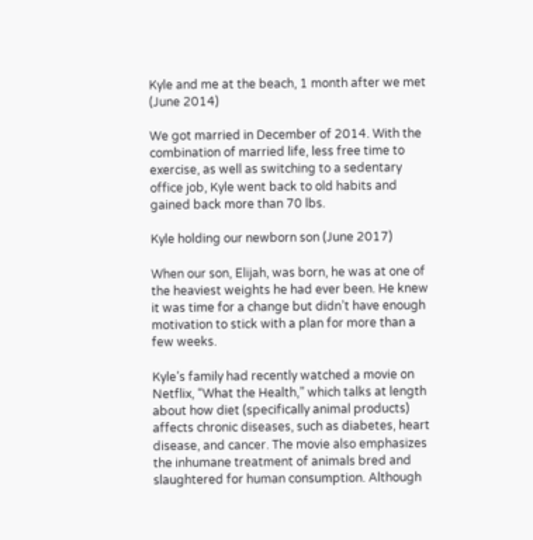Kyle and me at the beach, 1 month after we met (June 2014)

We got married in December of 2014. With the combination of married life, less free time to exercise, as well as switching to a sedentary office job, Kyle went back to old habits and gained back more than 70 lbs.

Kyle holding our newborn son (June 2017)

When our son, Elijah, was born, he was at one of the heaviest weights he had ever been. He knew it was time for a change but didn’t have enough motivation to stick with a plan for more than a few weeks.

Kyle’s family had recently watched a movie on Netflix, “What the Health,” which talks at length about how diet (specifically animal products) affects chronic diseases, such as diabetes, heart disease, and cancer. The movie also emphasizes the inhumane treatment of animals bred and slaughtered for human consumption. Although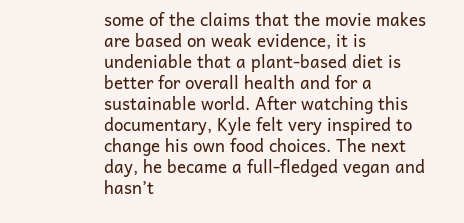some of the claims that the movie makes are based on weak evidence, it is undeniable that a plant-based diet is better for overall health and for a sustainable world. After watching this documentary, Kyle felt very inspired to change his own food choices. The next day, he became a full-fledged vegan and hasn’t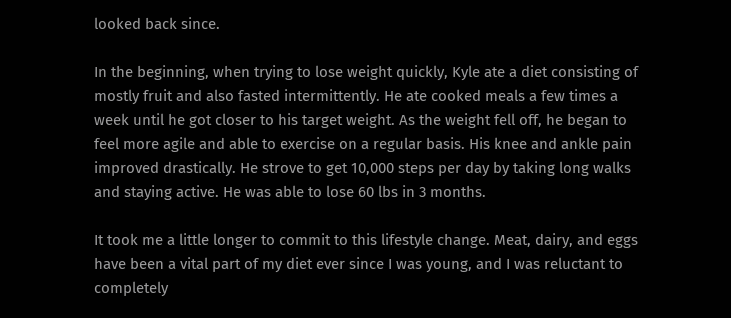looked back since.

In the beginning, when trying to lose weight quickly, Kyle ate a diet consisting of mostly fruit and also fasted intermittently. He ate cooked meals a few times a week until he got closer to his target weight. As the weight fell off, he began to feel more agile and able to exercise on a regular basis. His knee and ankle pain improved drastically. He strove to get 10,000 steps per day by taking long walks and staying active. He was able to lose 60 lbs in 3 months.

It took me a little longer to commit to this lifestyle change. Meat, dairy, and eggs have been a vital part of my diet ever since I was young, and I was reluctant to completely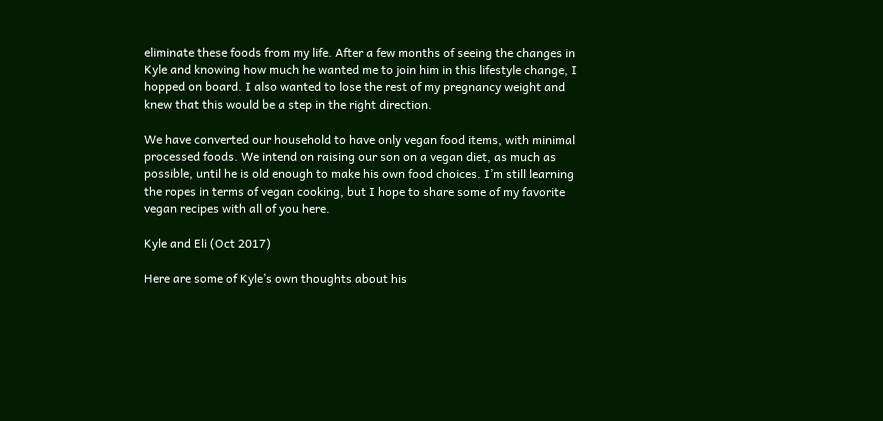eliminate these foods from my life. After a few months of seeing the changes in Kyle and knowing how much he wanted me to join him in this lifestyle change, I hopped on board. I also wanted to lose the rest of my pregnancy weight and knew that this would be a step in the right direction.

We have converted our household to have only vegan food items, with minimal processed foods. We intend on raising our son on a vegan diet, as much as possible, until he is old enough to make his own food choices. I’m still learning the ropes in terms of vegan cooking, but I hope to share some of my favorite vegan recipes with all of you here.

Kyle and Eli (Oct 2017)

Here are some of Kyle’s own thoughts about his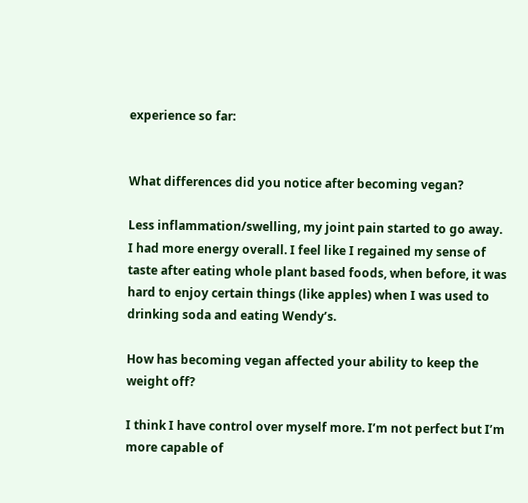experience so far:


What differences did you notice after becoming vegan?

Less inflammation/swelling, my joint pain started to go away. I had more energy overall. I feel like I regained my sense of taste after eating whole plant based foods, when before, it was hard to enjoy certain things (like apples) when I was used to drinking soda and eating Wendy’s.

How has becoming vegan affected your ability to keep the weight off?

I think I have control over myself more. I’m not perfect but I’m more capable of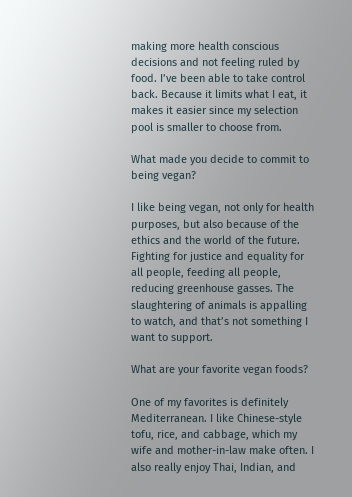making more health conscious decisions and not feeling ruled by food. I’ve been able to take control back. Because it limits what I eat, it makes it easier since my selection pool is smaller to choose from.

What made you decide to commit to being vegan?

I like being vegan, not only for health purposes, but also because of the ethics and the world of the future. Fighting for justice and equality for all people, feeding all people, reducing greenhouse gasses. The slaughtering of animals is appalling to watch, and that’s not something I want to support.

What are your favorite vegan foods?

One of my favorites is definitely Mediterranean. I like Chinese-style tofu, rice, and cabbage, which my wife and mother-in-law make often. I also really enjoy Thai, Indian, and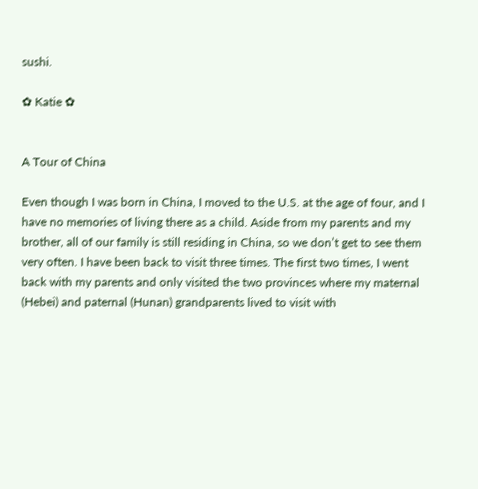sushi.

✿ Katie ✿


A Tour of China

Even though I was born in China, I moved to the U.S. at the age of four, and I have no memories of living there as a child. Aside from my parents and my brother, all of our family is still residing in China, so we don’t get to see them very often. I have been back to visit three times. The first two times, I went back with my parents and only visited the two provinces where my maternal (Hebei) and paternal (Hunan) grandparents lived to visit with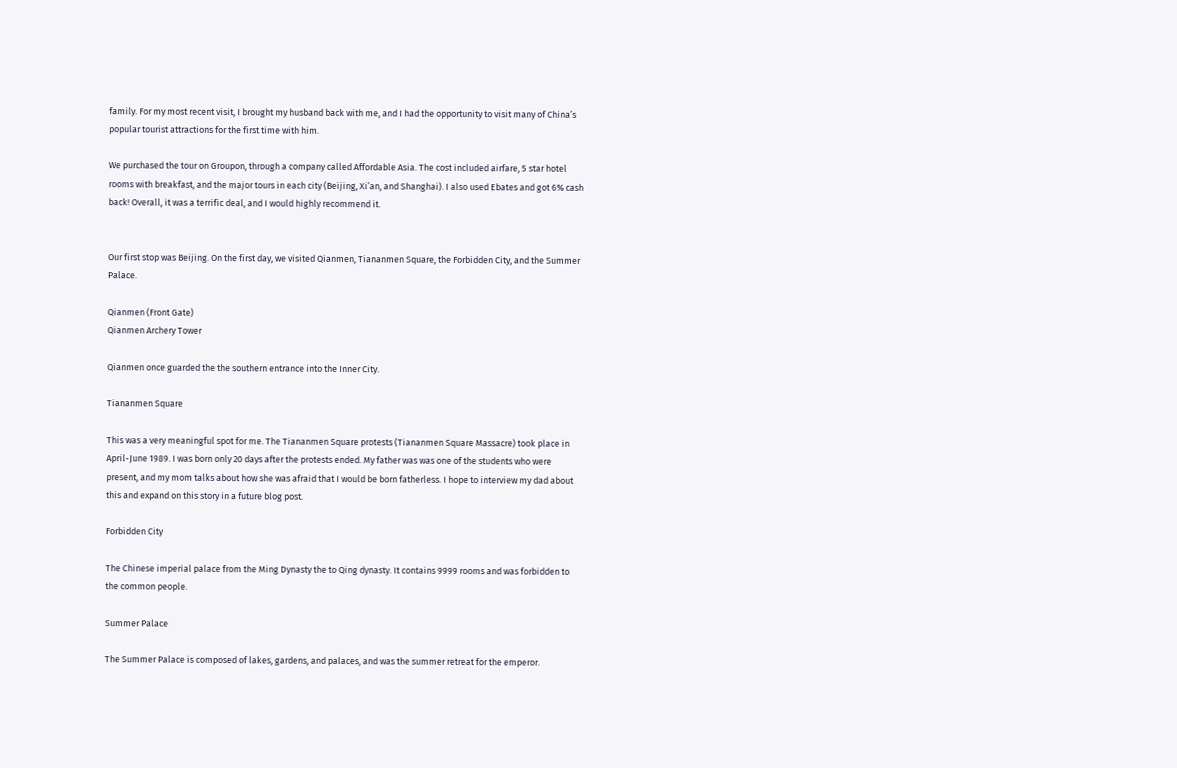family. For my most recent visit, I brought my husband back with me, and I had the opportunity to visit many of China’s popular tourist attractions for the first time with him.

We purchased the tour on Groupon, through a company called Affordable Asia. The cost included airfare, 5 star hotel rooms with breakfast, and the major tours in each city (Beijing, Xi’an, and Shanghai). I also used Ebates and got 6% cash back! Overall, it was a terrific deal, and I would highly recommend it.


Our first stop was Beijing. On the first day, we visited Qianmen, Tiananmen Square, the Forbidden City, and the Summer Palace.

Qianmen (Front Gate)
Qianmen Archery Tower

Qianmen once guarded the the southern entrance into the Inner City.

Tiananmen Square

This was a very meaningful spot for me. The Tiananmen Square protests (Tiananmen Square Massacre) took place in April-June 1989. I was born only 20 days after the protests ended. My father was was one of the students who were present, and my mom talks about how she was afraid that I would be born fatherless. I hope to interview my dad about this and expand on this story in a future blog post.

Forbidden City

The Chinese imperial palace from the Ming Dynasty the to Qing dynasty. It contains 9999 rooms and was forbidden to the common people.

Summer Palace

The Summer Palace is composed of lakes, gardens, and palaces, and was the summer retreat for the emperor.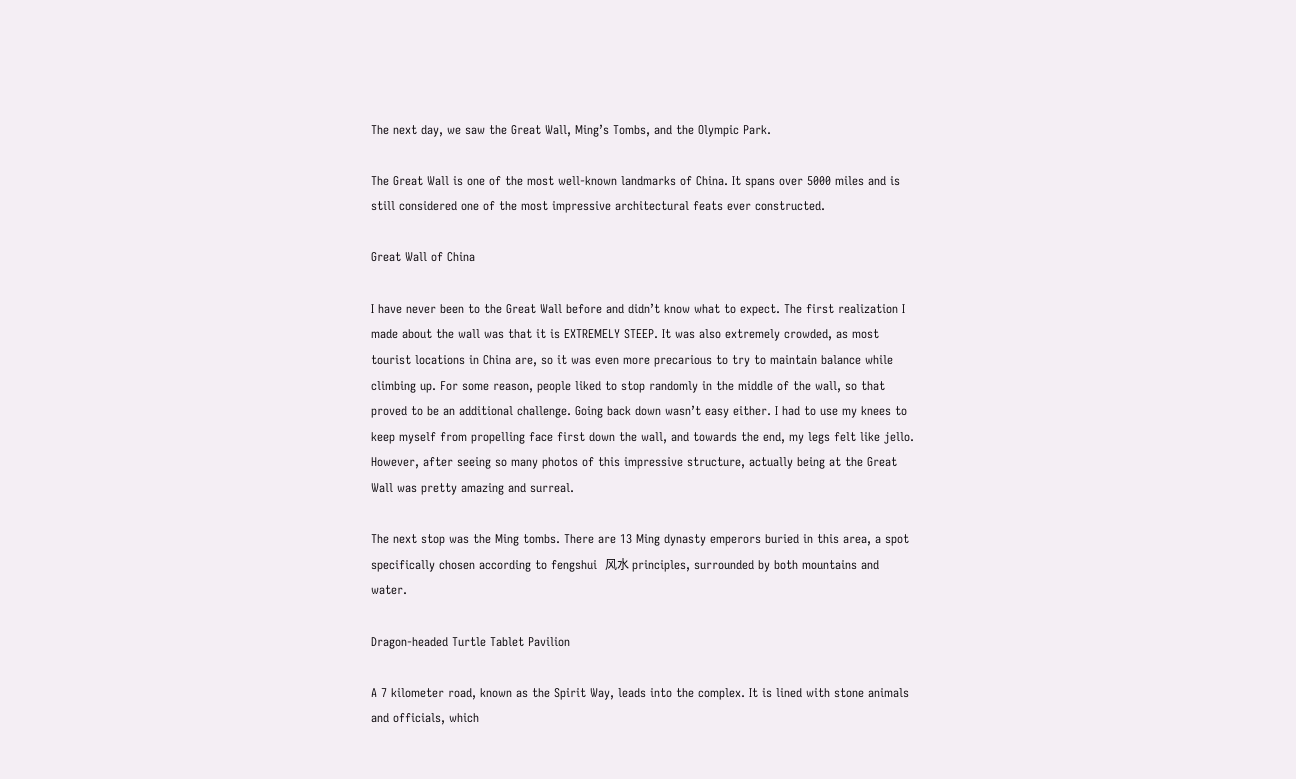The next day, we saw the Great Wall, Ming’s Tombs, and the Olympic Park.

The Great Wall is one of the most well-known landmarks of China. It spans over 5000 miles and is still considered one of the most impressive architectural feats ever constructed.

Great Wall of China

I have never been to the Great Wall before and didn’t know what to expect. The first realization I made about the wall was that it is EXTREMELY STEEP. It was also extremely crowded, as most tourist locations in China are, so it was even more precarious to try to maintain balance while climbing up. For some reason, people liked to stop randomly in the middle of the wall, so that proved to be an additional challenge. Going back down wasn’t easy either. I had to use my knees to keep myself from propelling face first down the wall, and towards the end, my legs felt like jello. However, after seeing so many photos of this impressive structure, actually being at the Great Wall was pretty amazing and surreal.

The next stop was the Ming tombs. There are 13 Ming dynasty emperors buried in this area, a spot specifically chosen according to fengshui  风水 principles, surrounded by both mountains and water.

Dragon-headed Turtle Tablet Pavilion

A 7 kilometer road, known as the Spirit Way, leads into the complex. It is lined with stone animals and officials, which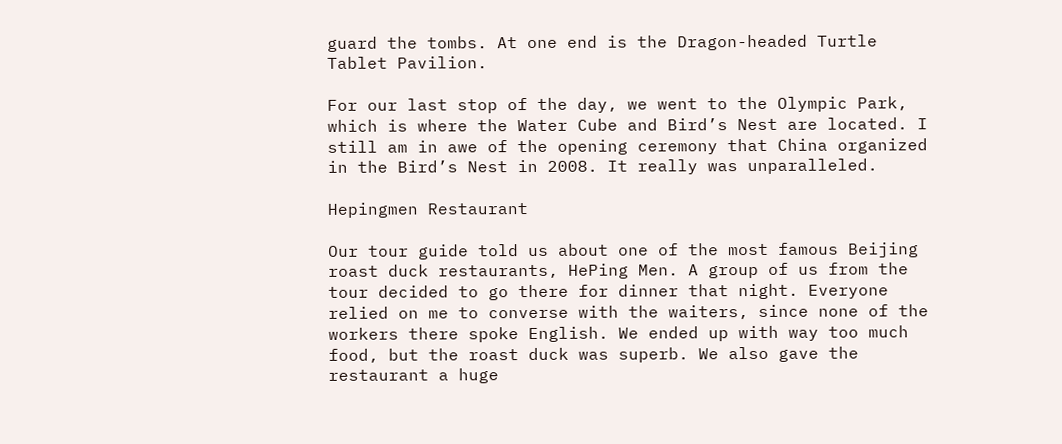guard the tombs. At one end is the Dragon-headed Turtle Tablet Pavilion.

For our last stop of the day, we went to the Olympic Park, which is where the Water Cube and Bird’s Nest are located. I still am in awe of the opening ceremony that China organized in the Bird’s Nest in 2008. It really was unparalleled.

Hepingmen Restaurant

Our tour guide told us about one of the most famous Beijing roast duck restaurants, HePing Men. A group of us from the tour decided to go there for dinner that night. Everyone relied on me to converse with the waiters, since none of the workers there spoke English. We ended up with way too much food, but the roast duck was superb. We also gave the restaurant a huge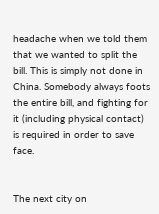headache when we told them that we wanted to split the bill. This is simply not done in China. Somebody always foots the entire bill, and fighting for it (including physical contact) is required in order to save face.


The next city on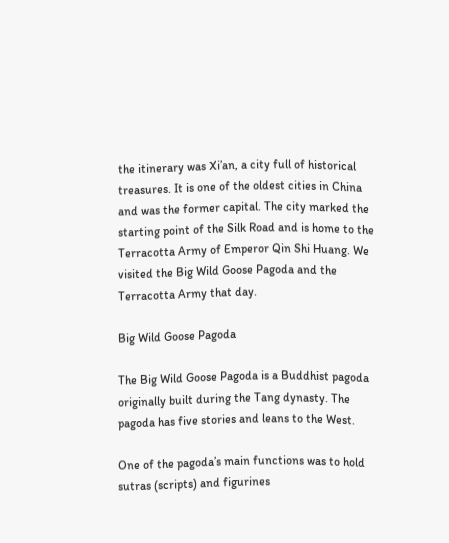the itinerary was Xi’an, a city full of historical treasures. It is one of the oldest cities in China and was the former capital. The city marked the starting point of the Silk Road and is home to the Terracotta Army of Emperor Qin Shi Huang. We visited the Big Wild Goose Pagoda and the Terracotta Army that day.

Big Wild Goose Pagoda

The Big Wild Goose Pagoda is a Buddhist pagoda originally built during the Tang dynasty. The pagoda has five stories and leans to the West.

One of the pagoda’s main functions was to hold sutras (scripts) and figurines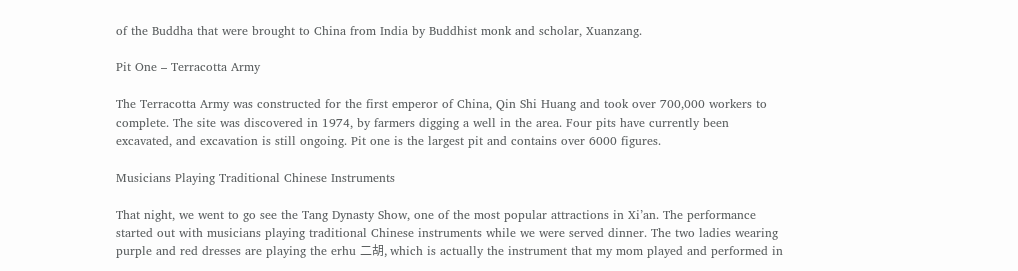of the Buddha that were brought to China from India by Buddhist monk and scholar, Xuanzang.

Pit One – Terracotta Army

The Terracotta Army was constructed for the first emperor of China, Qin Shi Huang and took over 700,000 workers to complete. The site was discovered in 1974, by farmers digging a well in the area. Four pits have currently been excavated, and excavation is still ongoing. Pit one is the largest pit and contains over 6000 figures.

Musicians Playing Traditional Chinese Instruments

That night, we went to go see the Tang Dynasty Show, one of the most popular attractions in Xi’an. The performance started out with musicians playing traditional Chinese instruments while we were served dinner. The two ladies wearing purple and red dresses are playing the erhu 二胡, which is actually the instrument that my mom played and performed in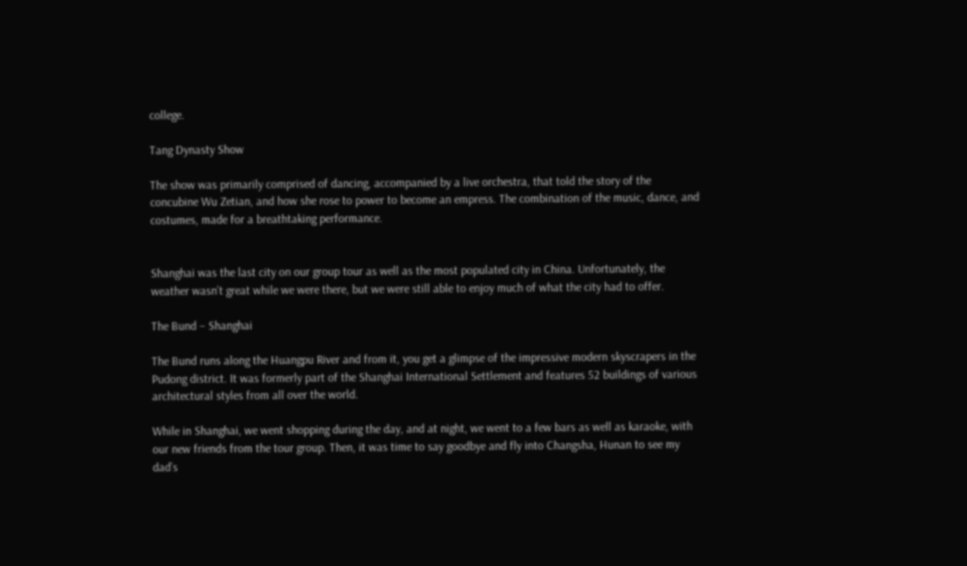college.

Tang Dynasty Show

The show was primarily comprised of dancing, accompanied by a live orchestra, that told the story of the concubine Wu Zetian, and how she rose to power to become an empress. The combination of the music, dance, and costumes, made for a breathtaking performance.


Shanghai was the last city on our group tour as well as the most populated city in China. Unfortunately, the weather wasn’t great while we were there, but we were still able to enjoy much of what the city had to offer.

The Bund – Shanghai

The Bund runs along the Huangpu River and from it, you get a glimpse of the impressive modern skyscrapers in the Pudong district. It was formerly part of the Shanghai International Settlement and features 52 buildings of various architectural styles from all over the world.

While in Shanghai, we went shopping during the day, and at night, we went to a few bars as well as karaoke, with our new friends from the tour group. Then, it was time to say goodbye and fly into Changsha, Hunan to see my dad’s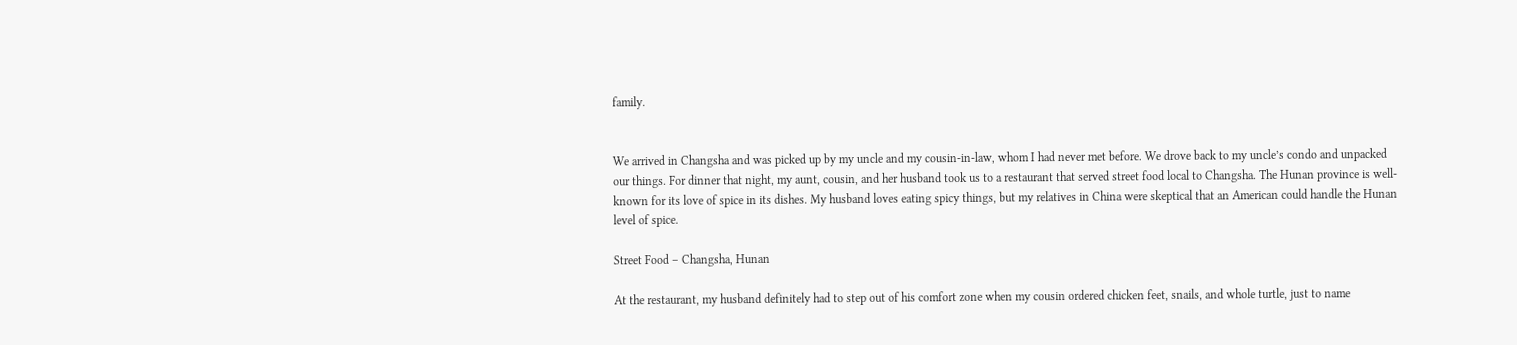family.


We arrived in Changsha and was picked up by my uncle and my cousin-in-law, whom I had never met before. We drove back to my uncle’s condo and unpacked our things. For dinner that night, my aunt, cousin, and her husband took us to a restaurant that served street food local to Changsha. The Hunan province is well-known for its love of spice in its dishes. My husband loves eating spicy things, but my relatives in China were skeptical that an American could handle the Hunan level of spice.

Street Food – Changsha, Hunan

At the restaurant, my husband definitely had to step out of his comfort zone when my cousin ordered chicken feet, snails, and whole turtle, just to name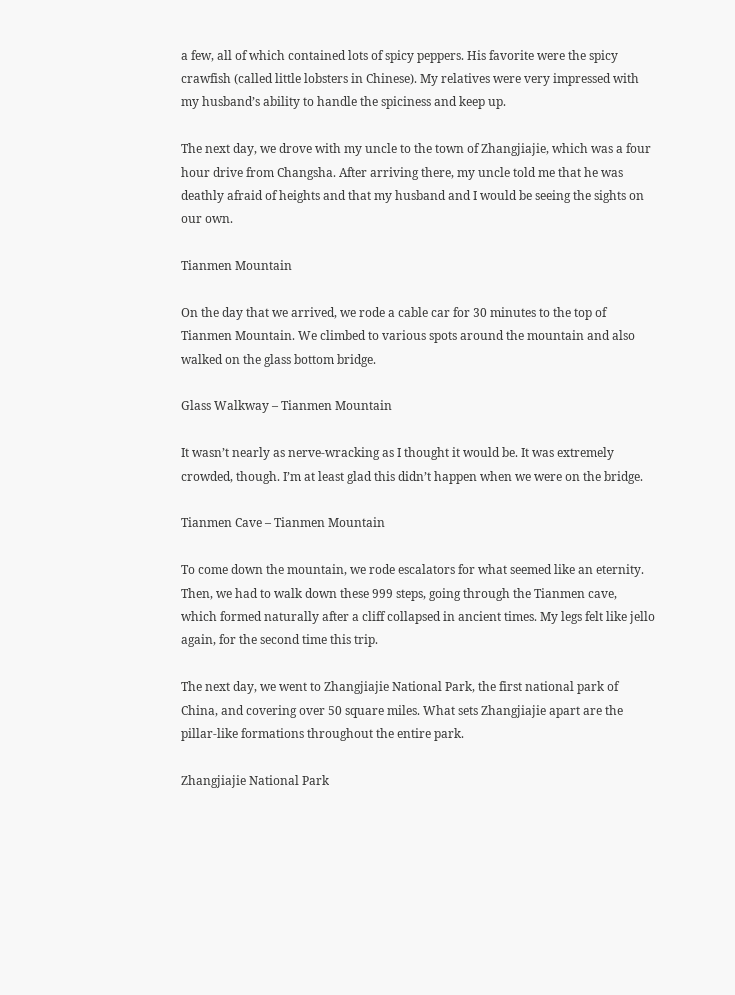a few, all of which contained lots of spicy peppers. His favorite were the spicy crawfish (called little lobsters in Chinese). My relatives were very impressed with my husband’s ability to handle the spiciness and keep up.

The next day, we drove with my uncle to the town of Zhangjiajie, which was a four hour drive from Changsha. After arriving there, my uncle told me that he was deathly afraid of heights and that my husband and I would be seeing the sights on our own.

Tianmen Mountain

On the day that we arrived, we rode a cable car for 30 minutes to the top of Tianmen Mountain. We climbed to various spots around the mountain and also walked on the glass bottom bridge.

Glass Walkway – Tianmen Mountain

It wasn’t nearly as nerve-wracking as I thought it would be. It was extremely crowded, though. I’m at least glad this didn’t happen when we were on the bridge.

Tianmen Cave – Tianmen Mountain

To come down the mountain, we rode escalators for what seemed like an eternity. Then, we had to walk down these 999 steps, going through the Tianmen cave, which formed naturally after a cliff collapsed in ancient times. My legs felt like jello again, for the second time this trip.

The next day, we went to Zhangjiajie National Park, the first national park of China, and covering over 50 square miles. What sets Zhangjiajie apart are the pillar-like formations throughout the entire park.

Zhangjiajie National Park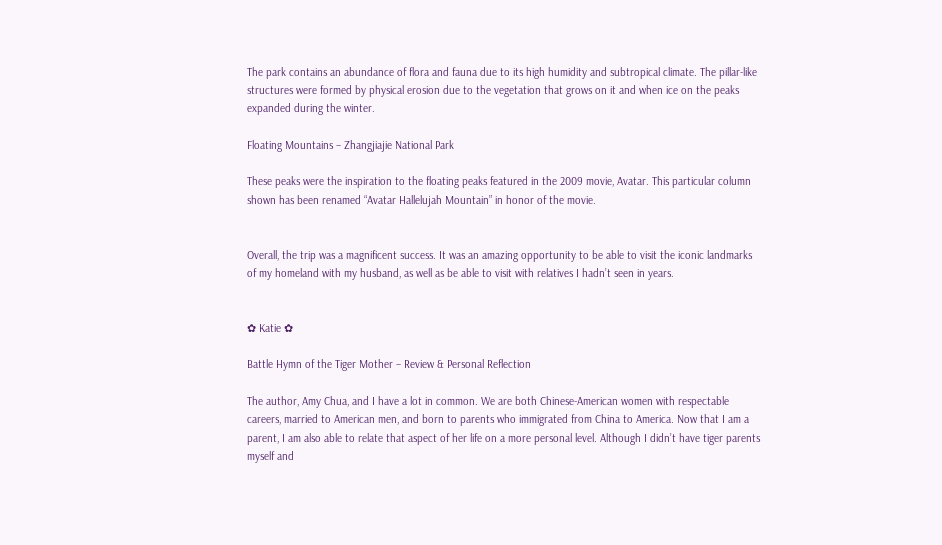The park contains an abundance of flora and fauna due to its high humidity and subtropical climate. The pillar-like structures were formed by physical erosion due to the vegetation that grows on it and when ice on the peaks expanded during the winter.

Floating Mountains – Zhangjiajie National Park

These peaks were the inspiration to the floating peaks featured in the 2009 movie, Avatar. This particular column shown has been renamed “Avatar Hallelujah Mountain” in honor of the movie.


Overall, the trip was a magnificent success. It was an amazing opportunity to be able to visit the iconic landmarks of my homeland with my husband, as well as be able to visit with relatives I hadn’t seen in years.


✿ Katie ✿

Battle Hymn of the Tiger Mother – Review & Personal Reflection

The author, Amy Chua, and I have a lot in common. We are both Chinese-American women with respectable careers, married to American men, and born to parents who immigrated from China to America. Now that I am a parent, I am also able to relate that aspect of her life on a more personal level. Although I didn’t have tiger parents myself and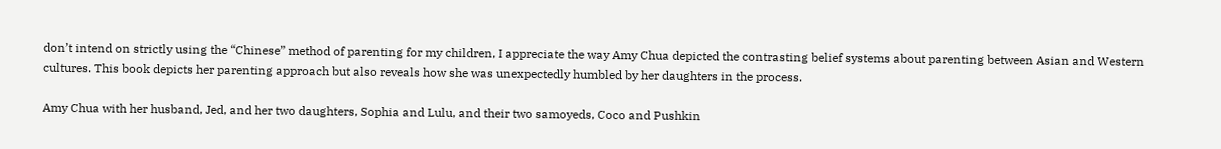don’t intend on strictly using the “Chinese” method of parenting for my children, I appreciate the way Amy Chua depicted the contrasting belief systems about parenting between Asian and Western cultures. This book depicts her parenting approach but also reveals how she was unexpectedly humbled by her daughters in the process.

Amy Chua with her husband, Jed, and her two daughters, Sophia and Lulu, and their two samoyeds, Coco and Pushkin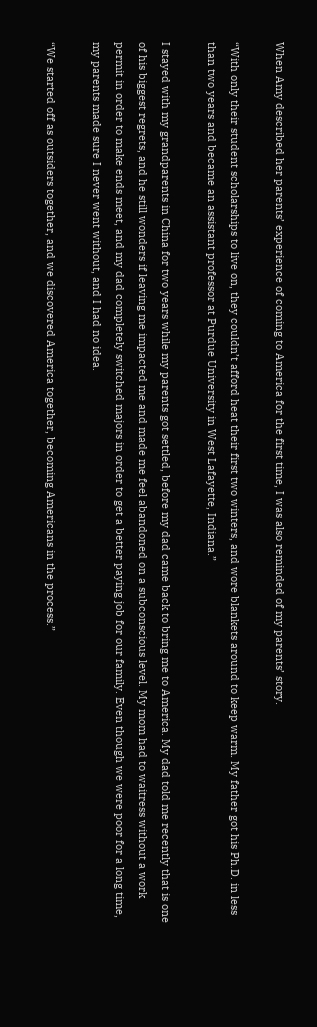When Amy described her parents’ experience of coming to America for the first time, I was also reminded of my parents’ story.

“With only their student scholarships to live on, they couldn’t afford heat their first two winters, and wore blankets around to keep warm. My father got his Ph.D. in less than two years and became an assistant professor at Purdue University in West Lafayette, Indiana.”

I stayed with my grandparents in China for two years while my parents got settled, before my dad came back to bring me to America. My dad told me recently that is one of his biggest regrets, and he still wonders if leaving me impacted me and made me feel abandoned on a subconscious level. My mom had to waitress without a work permit in order to make ends meet, and my dad completely switched majors in order to get a better paying job for our family. Even though we were poor for a long time, my parents made sure I never went without, and I had no idea.

“We started off as outsiders together, and we discovered America together, becoming Americans in the process.”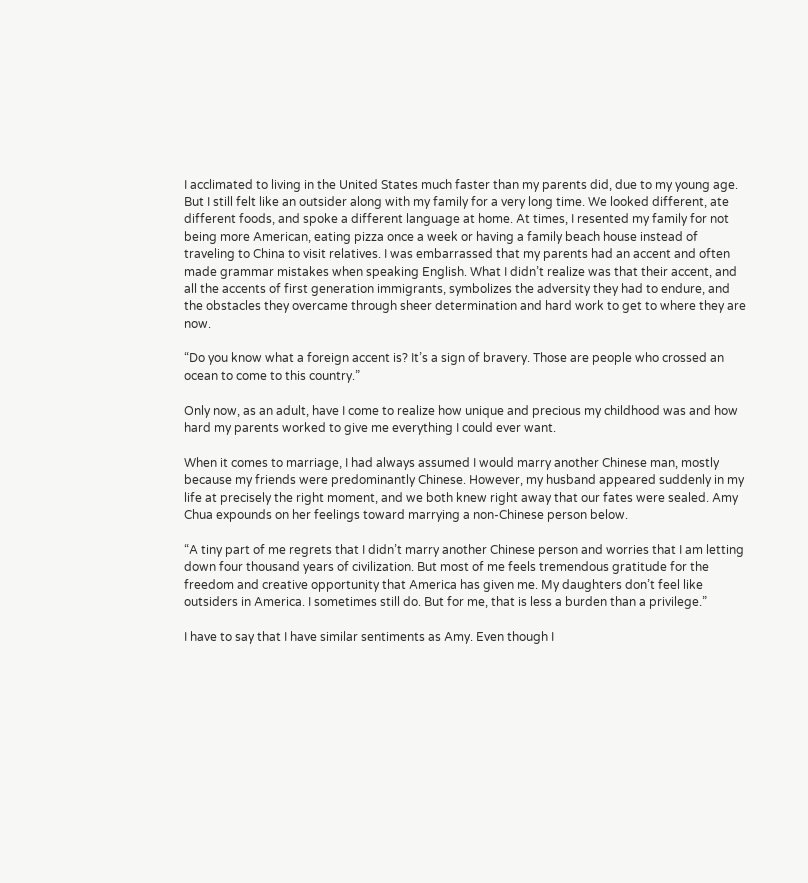I acclimated to living in the United States much faster than my parents did, due to my young age. But I still felt like an outsider along with my family for a very long time. We looked different, ate different foods, and spoke a different language at home. At times, I resented my family for not being more American, eating pizza once a week or having a family beach house instead of traveling to China to visit relatives. I was embarrassed that my parents had an accent and often made grammar mistakes when speaking English. What I didn’t realize was that their accent, and all the accents of first generation immigrants, symbolizes the adversity they had to endure, and the obstacles they overcame through sheer determination and hard work to get to where they are now.

“Do you know what a foreign accent is? It’s a sign of bravery. Those are people who crossed an ocean to come to this country.”

Only now, as an adult, have I come to realize how unique and precious my childhood was and how hard my parents worked to give me everything I could ever want.

When it comes to marriage, I had always assumed I would marry another Chinese man, mostly because my friends were predominantly Chinese. However, my husband appeared suddenly in my life at precisely the right moment, and we both knew right away that our fates were sealed. Amy Chua expounds on her feelings toward marrying a non-Chinese person below.

“A tiny part of me regrets that I didn’t marry another Chinese person and worries that I am letting down four thousand years of civilization. But most of me feels tremendous gratitude for the freedom and creative opportunity that America has given me. My daughters don’t feel like outsiders in America. I sometimes still do. But for me, that is less a burden than a privilege.”

I have to say that I have similar sentiments as Amy. Even though I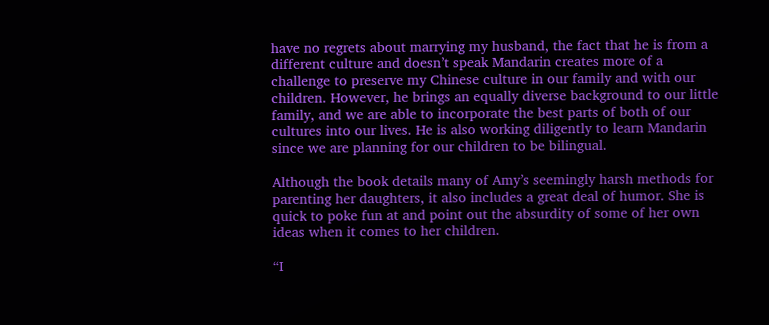have no regrets about marrying my husband, the fact that he is from a different culture and doesn’t speak Mandarin creates more of a challenge to preserve my Chinese culture in our family and with our children. However, he brings an equally diverse background to our little family, and we are able to incorporate the best parts of both of our cultures into our lives. He is also working diligently to learn Mandarin since we are planning for our children to be bilingual.

Although the book details many of Amy’s seemingly harsh methods for parenting her daughters, it also includes a great deal of humor. She is quick to poke fun at and point out the absurdity of some of her own ideas when it comes to her children.

“I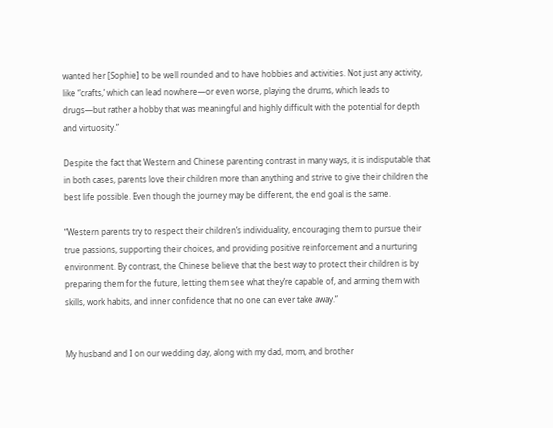wanted her [Sophie] to be well rounded and to have hobbies and activities. Not just any activity, like “crafts,’ which can lead nowhere—or even worse, playing the drums, which leads to drugs—but rather a hobby that was meaningful and highly difficult with the potential for depth and virtuosity.”

Despite the fact that Western and Chinese parenting contrast in many ways, it is indisputable that in both cases, parents love their children more than anything and strive to give their children the best life possible. Even though the journey may be different, the end goal is the same.

“Western parents try to respect their children’s individuality, encouraging them to pursue their true passions, supporting their choices, and providing positive reinforcement and a nurturing environment. By contrast, the Chinese believe that the best way to protect their children is by preparing them for the future, letting them see what they’re capable of, and arming them with skills, work habits, and inner confidence that no one can ever take away.”


My husband and I on our wedding day, along with my dad, mom, and brother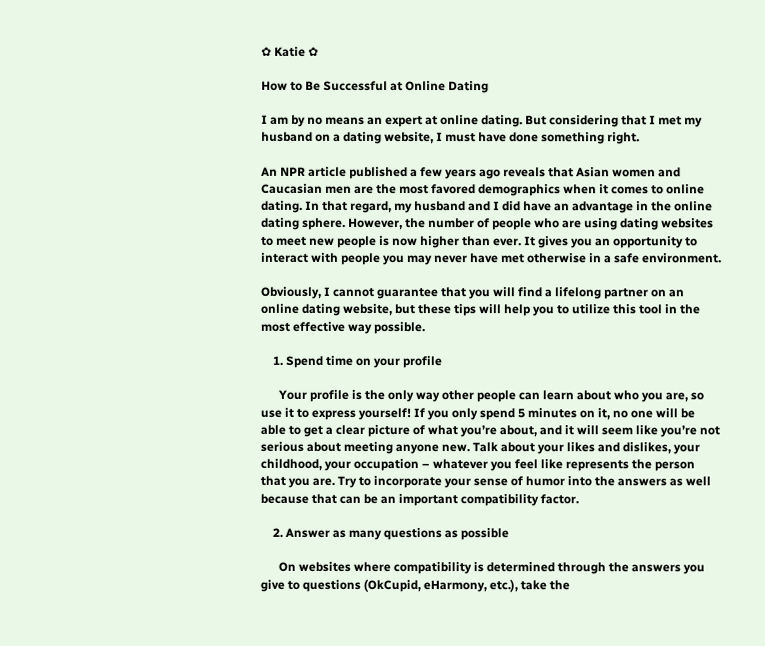✿ Katie ✿

How to Be Successful at Online Dating

I am by no means an expert at online dating. But considering that I met my husband on a dating website, I must have done something right.

An NPR article published a few years ago reveals that Asian women and Caucasian men are the most favored demographics when it comes to online dating. In that regard, my husband and I did have an advantage in the online dating sphere. However, the number of people who are using dating websites to meet new people is now higher than ever. It gives you an opportunity to interact with people you may never have met otherwise in a safe environment.

Obviously, I cannot guarantee that you will find a lifelong partner on an online dating website, but these tips will help you to utilize this tool in the most effective way possible.

    1. Spend time on your profile

      Your profile is the only way other people can learn about who you are, so use it to express yourself! If you only spend 5 minutes on it, no one will be able to get a clear picture of what you’re about, and it will seem like you’re not serious about meeting anyone new. Talk about your likes and dislikes, your childhood, your occupation – whatever you feel like represents the person that you are. Try to incorporate your sense of humor into the answers as well because that can be an important compatibility factor.

    2. Answer as many questions as possible

      On websites where compatibility is determined through the answers you give to questions (OkCupid, eHarmony, etc.), take the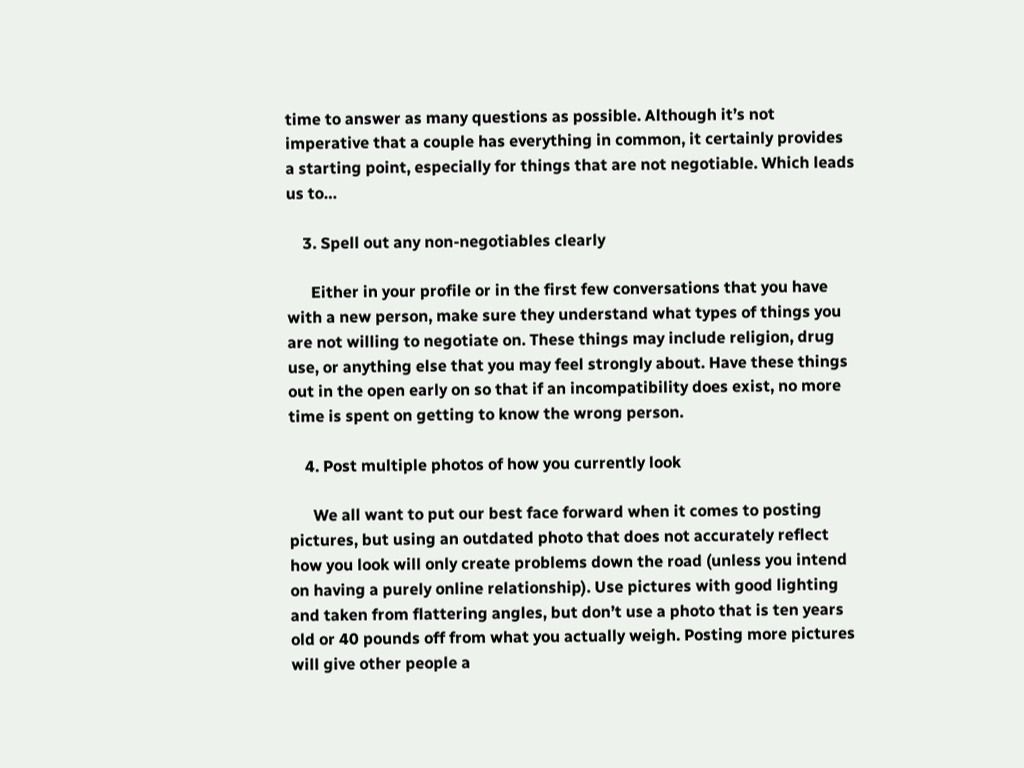time to answer as many questions as possible. Although it’s not imperative that a couple has everything in common, it certainly provides a starting point, especially for things that are not negotiable. Which leads us to…

    3. Spell out any non-negotiables clearly

      Either in your profile or in the first few conversations that you have with a new person, make sure they understand what types of things you are not willing to negotiate on. These things may include religion, drug use, or anything else that you may feel strongly about. Have these things out in the open early on so that if an incompatibility does exist, no more time is spent on getting to know the wrong person.

    4. Post multiple photos of how you currently look

      We all want to put our best face forward when it comes to posting pictures, but using an outdated photo that does not accurately reflect how you look will only create problems down the road (unless you intend on having a purely online relationship). Use pictures with good lighting and taken from flattering angles, but don’t use a photo that is ten years old or 40 pounds off from what you actually weigh. Posting more pictures will give other people a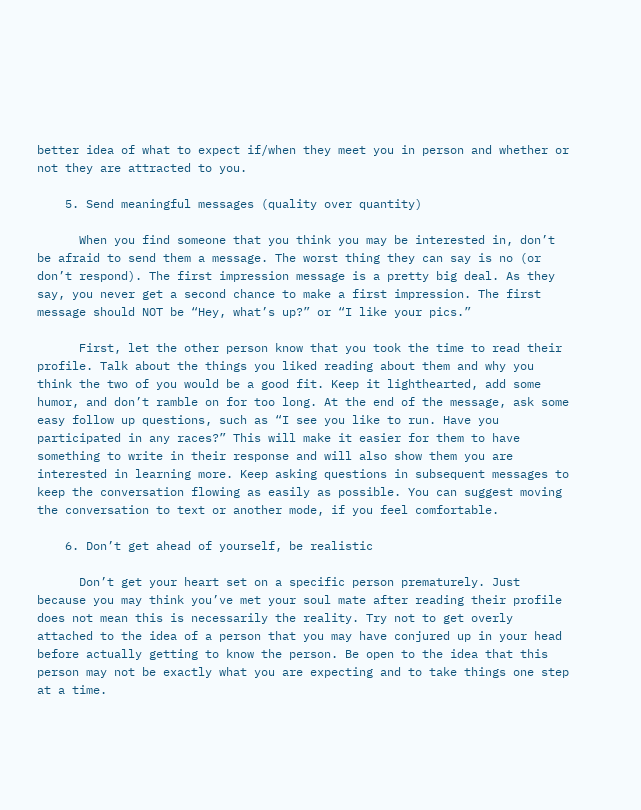better idea of what to expect if/when they meet you in person and whether or not they are attracted to you.

    5. Send meaningful messages (quality over quantity)

      When you find someone that you think you may be interested in, don’t be afraid to send them a message. The worst thing they can say is no (or don’t respond). The first impression message is a pretty big deal. As they say, you never get a second chance to make a first impression. The first message should NOT be “Hey, what’s up?” or “I like your pics.”

      First, let the other person know that you took the time to read their profile. Talk about the things you liked reading about them and why you think the two of you would be a good fit. Keep it lighthearted, add some humor, and don’t ramble on for too long. At the end of the message, ask some easy follow up questions, such as “I see you like to run. Have you participated in any races?” This will make it easier for them to have something to write in their response and will also show them you are interested in learning more. Keep asking questions in subsequent messages to keep the conversation flowing as easily as possible. You can suggest moving the conversation to text or another mode, if you feel comfortable.

    6. Don’t get ahead of yourself, be realistic

      Don’t get your heart set on a specific person prematurely. Just because you may think you’ve met your soul mate after reading their profile does not mean this is necessarily the reality. Try not to get overly attached to the idea of a person that you may have conjured up in your head before actually getting to know the person. Be open to the idea that this person may not be exactly what you are expecting and to take things one step at a time.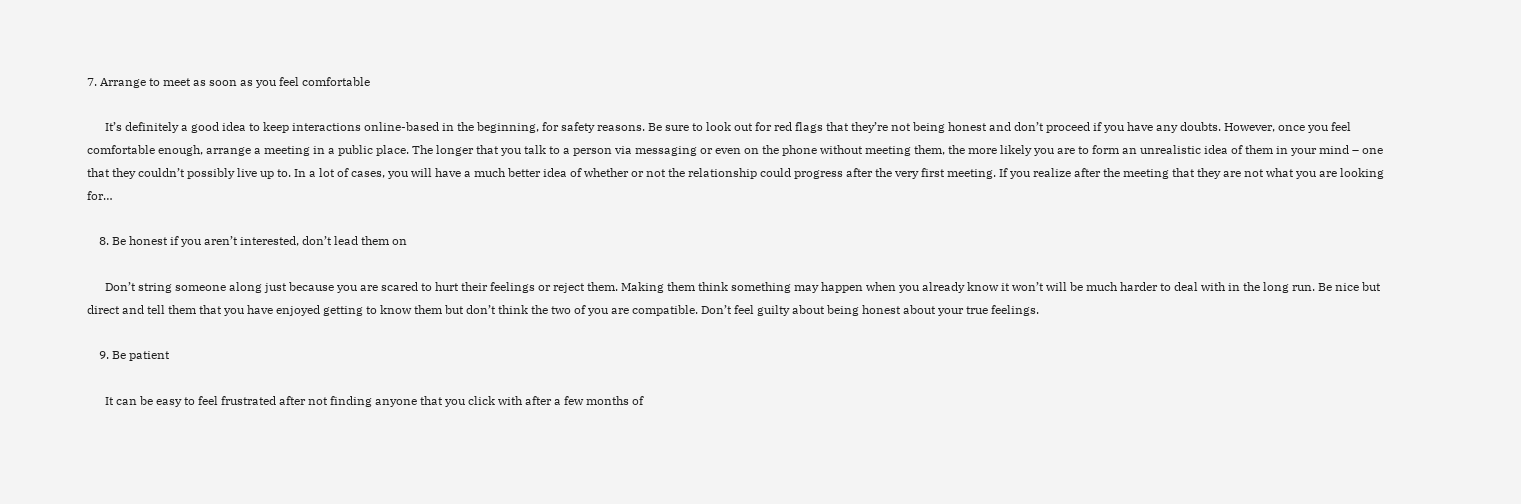7. Arrange to meet as soon as you feel comfortable

      It’s definitely a good idea to keep interactions online-based in the beginning, for safety reasons. Be sure to look out for red flags that they’re not being honest and don’t proceed if you have any doubts. However, once you feel comfortable enough, arrange a meeting in a public place. The longer that you talk to a person via messaging or even on the phone without meeting them, the more likely you are to form an unrealistic idea of them in your mind – one that they couldn’t possibly live up to. In a lot of cases, you will have a much better idea of whether or not the relationship could progress after the very first meeting. If you realize after the meeting that they are not what you are looking for…

    8. Be honest if you aren’t interested, don’t lead them on

      Don’t string someone along just because you are scared to hurt their feelings or reject them. Making them think something may happen when you already know it won’t will be much harder to deal with in the long run. Be nice but direct and tell them that you have enjoyed getting to know them but don’t think the two of you are compatible. Don’t feel guilty about being honest about your true feelings.

    9. Be patient

      It can be easy to feel frustrated after not finding anyone that you click with after a few months of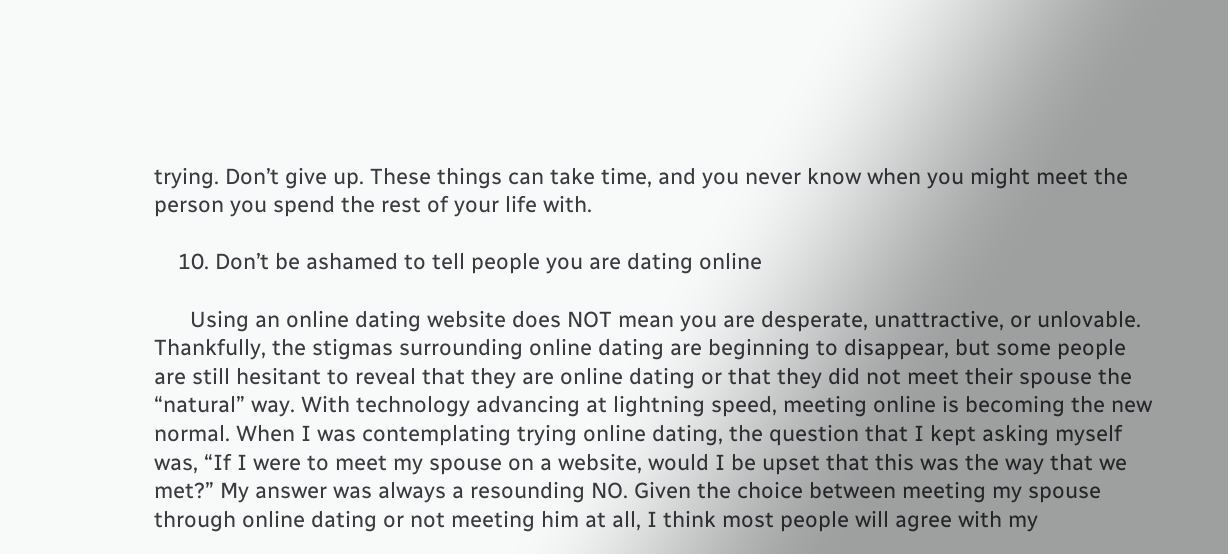trying. Don’t give up. These things can take time, and you never know when you might meet the person you spend the rest of your life with.

    10. Don’t be ashamed to tell people you are dating online

      Using an online dating website does NOT mean you are desperate, unattractive, or unlovable. Thankfully, the stigmas surrounding online dating are beginning to disappear, but some people are still hesitant to reveal that they are online dating or that they did not meet their spouse the “natural” way. With technology advancing at lightning speed, meeting online is becoming the new normal. When I was contemplating trying online dating, the question that I kept asking myself was, “If I were to meet my spouse on a website, would I be upset that this was the way that we met?” My answer was always a resounding NO. Given the choice between meeting my spouse through online dating or not meeting him at all, I think most people will agree with my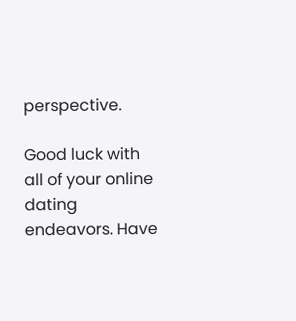perspective.

Good luck with all of your online dating endeavors. Have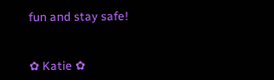fun and stay safe!


✿ Katie ✿